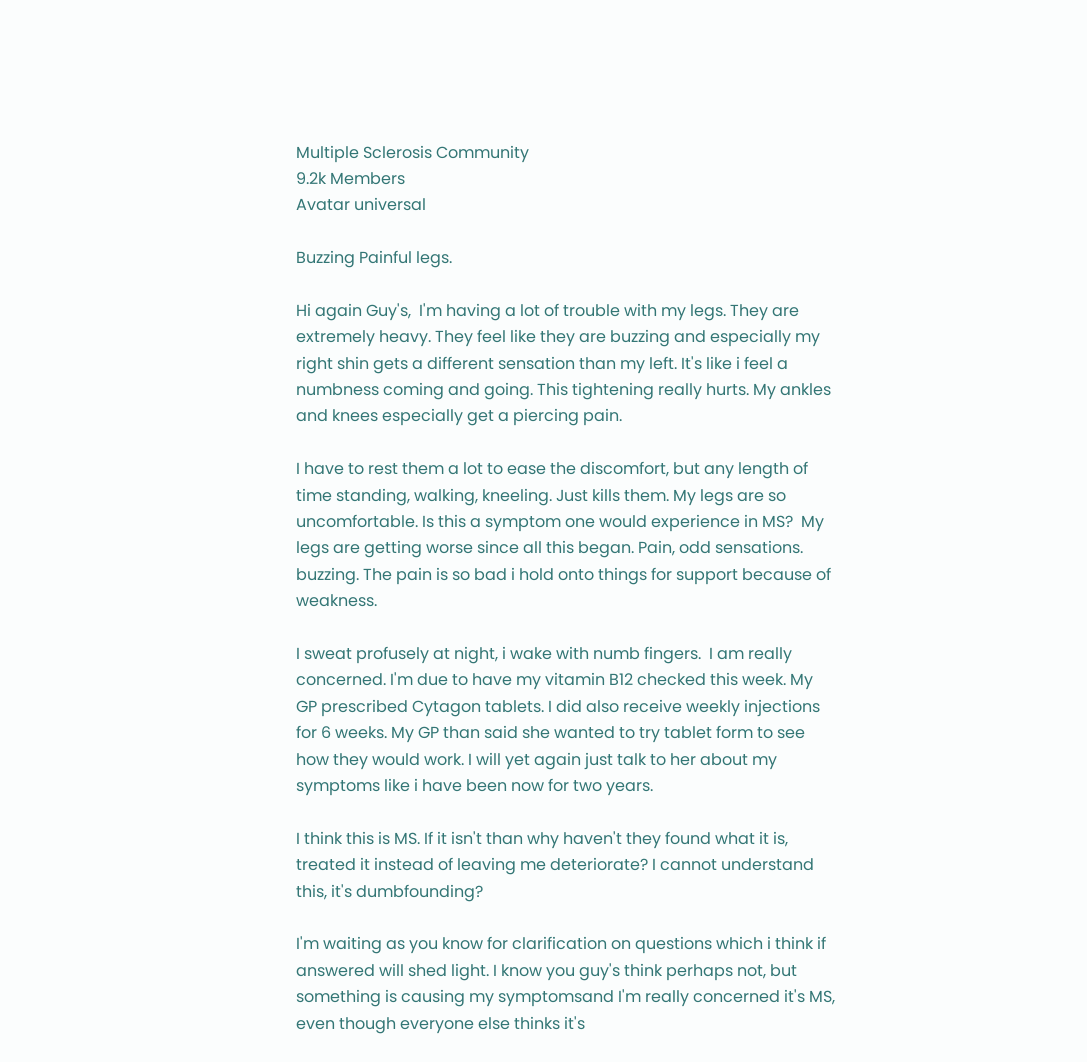Multiple Sclerosis Community
9.2k Members
Avatar universal

Buzzing Painful legs.

Hi again Guy's,  I'm having a lot of trouble with my legs. They are extremely heavy. They feel like they are buzzing and especially my right shin gets a different sensation than my left. It's like i feel a numbness coming and going. This tightening really hurts. My ankles and knees especially get a piercing pain.

I have to rest them a lot to ease the discomfort, but any length of time standing, walking, kneeling. Just kills them. My legs are so uncomfortable. Is this a symptom one would experience in MS?  My legs are getting worse since all this began. Pain, odd sensations. buzzing. The pain is so bad i hold onto things for support because of weakness.

I sweat profusely at night, i wake with numb fingers.  I am really concerned. I'm due to have my vitamin B12 checked this week. My GP prescribed Cytagon tablets. I did also receive weekly injections for 6 weeks. My GP than said she wanted to try tablet form to see how they would work. I will yet again just talk to her about my symptoms like i have been now for two years.

I think this is MS. If it isn't than why haven't they found what it is, treated it instead of leaving me deteriorate? I cannot understand this, it's dumbfounding?

I'm waiting as you know for clarification on questions which i think if answered will shed light. I know you guy's think perhaps not, but something is causing my symptomsand I'm really concerned it's MS, even though everyone else thinks it's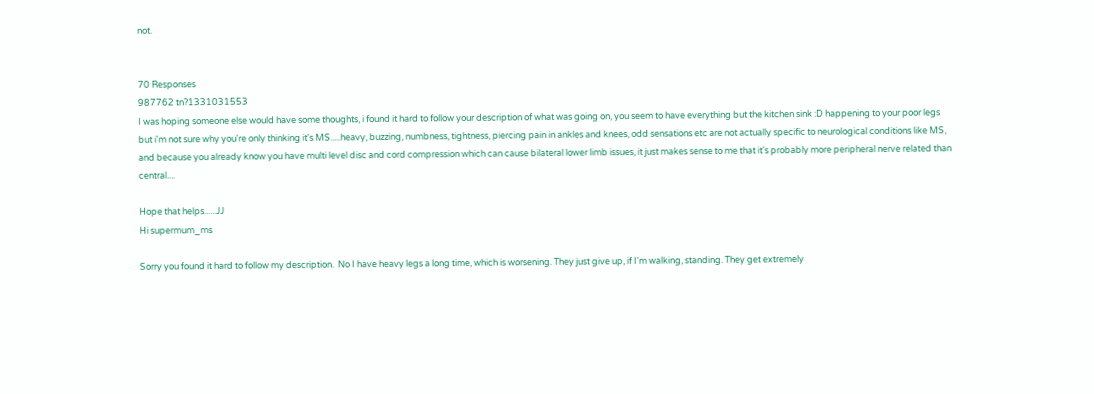not.


70 Responses
987762 tn?1331031553
I was hoping someone else would have some thoughts, i found it hard to follow your description of what was going on, you seem to have everything but the kitchen sink :D happening to your poor legs but i'm not sure why you're only thinking it's MS.....heavy, buzzing, numbness, tightness, piercing pain in ankles and knees, odd sensations etc are not actually specific to neurological conditions like MS, and because you already know you have multi level disc and cord compression which can cause bilateral lower limb issues, it just makes sense to me that it's probably more peripheral nerve related than central....

Hope that helps......JJ
Hi supermum_ms

Sorry you found it hard to follow my description.  No I have heavy legs a long time, which is worsening. They just give up, if I'm walking, standing. They get extremely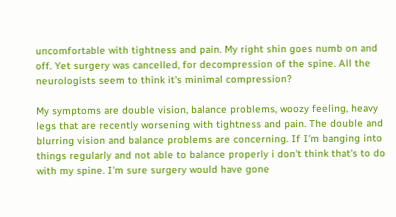uncomfortable with tightness and pain. My right shin goes numb on and off. Yet surgery was cancelled, for decompression of the spine. All the neurologists seem to think it's minimal compression?

My symptoms are double vision, balance problems, woozy feeling, heavy legs that are recently worsening with tightness and pain. The double and blurring vision and balance problems are concerning. If I'm banging into things regularly and not able to balance properly i don't think that's to do with my spine. I'm sure surgery would have gone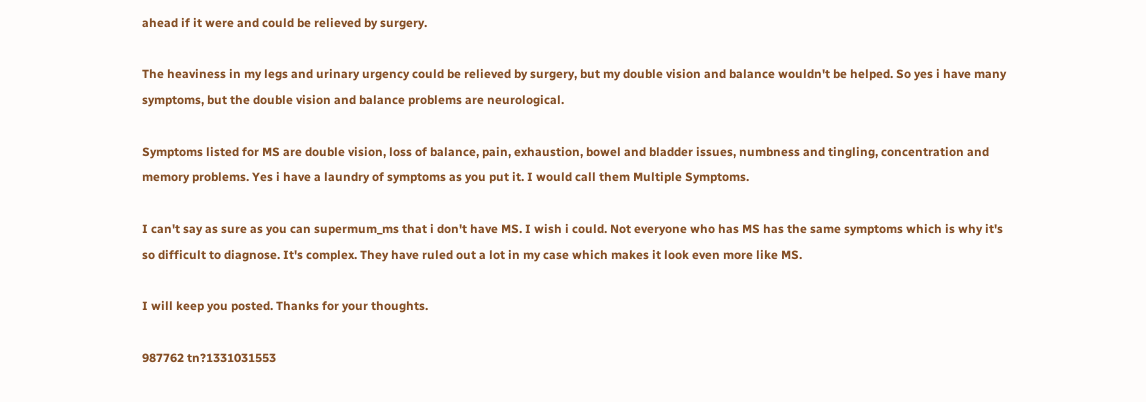ahead if it were and could be relieved by surgery.

The heaviness in my legs and urinary urgency could be relieved by surgery, but my double vision and balance wouldn't be helped. So yes i have many symptoms, but the double vision and balance problems are neurological.

Symptoms listed for MS are double vision, loss of balance, pain, exhaustion, bowel and bladder issues, numbness and tingling, concentration and memory problems. Yes i have a laundry of symptoms as you put it. I would call them Multiple Symptoms.

I can't say as sure as you can supermum_ms that i don't have MS. I wish i could. Not everyone who has MS has the same symptoms which is why it's so difficult to diagnose. It's complex. They have ruled out a lot in my case which makes it look even more like MS.

I will keep you posted. Thanks for your thoughts.

987762 tn?1331031553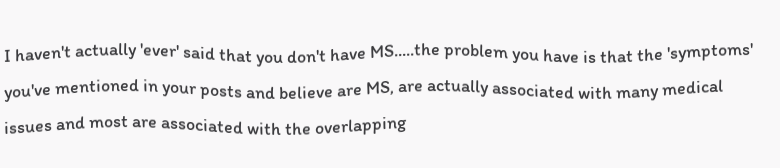I haven't actually 'ever' said that you don't have MS.....the problem you have is that the 'symptoms' you've mentioned in your posts and believe are MS, are actually associated with many medical issues and most are associated with the overlapping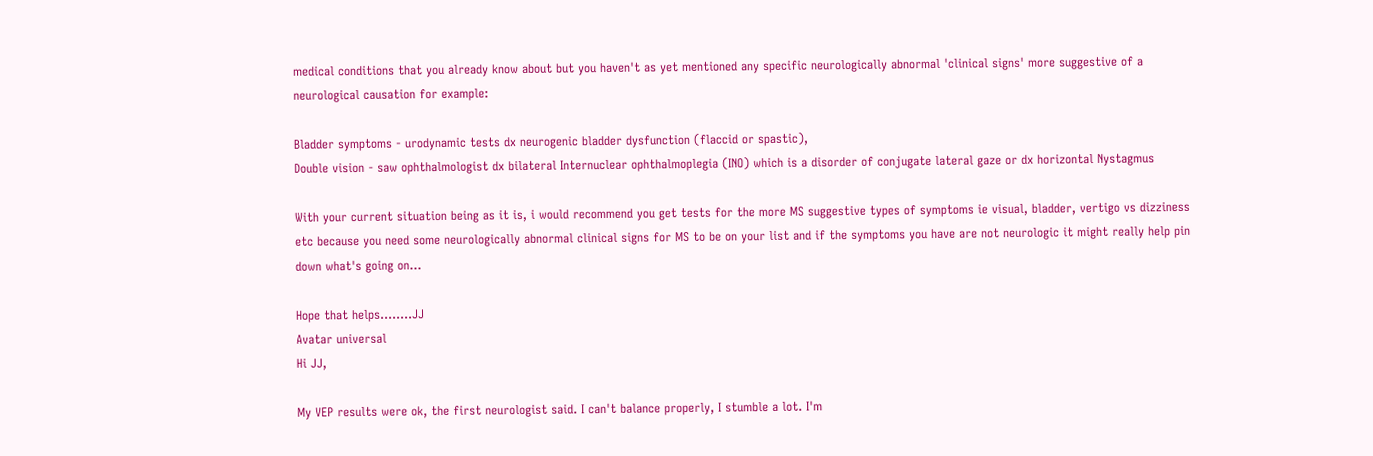medical conditions that you already know about but you haven't as yet mentioned any specific neurologically abnormal 'clinical signs' more suggestive of a neurological causation for example:

Bladder symptoms - urodynamic tests dx neurogenic bladder dysfunction (flaccid or spastic),
Double vision - saw ophthalmologist dx bilateral Internuclear ophthalmoplegia (INO) which is a disorder of conjugate lateral gaze or dx horizontal Nystagmus

With your current situation being as it is, i would recommend you get tests for the more MS suggestive types of symptoms ie visual, bladder, vertigo vs dizziness etc because you need some neurologically abnormal clinical signs for MS to be on your list and if the symptoms you have are not neurologic it might really help pin down what's going on...

Hope that helps........JJ
Avatar universal
Hi JJ,

My VEP results were ok, the first neurologist said. I can't balance properly, I stumble a lot. I'm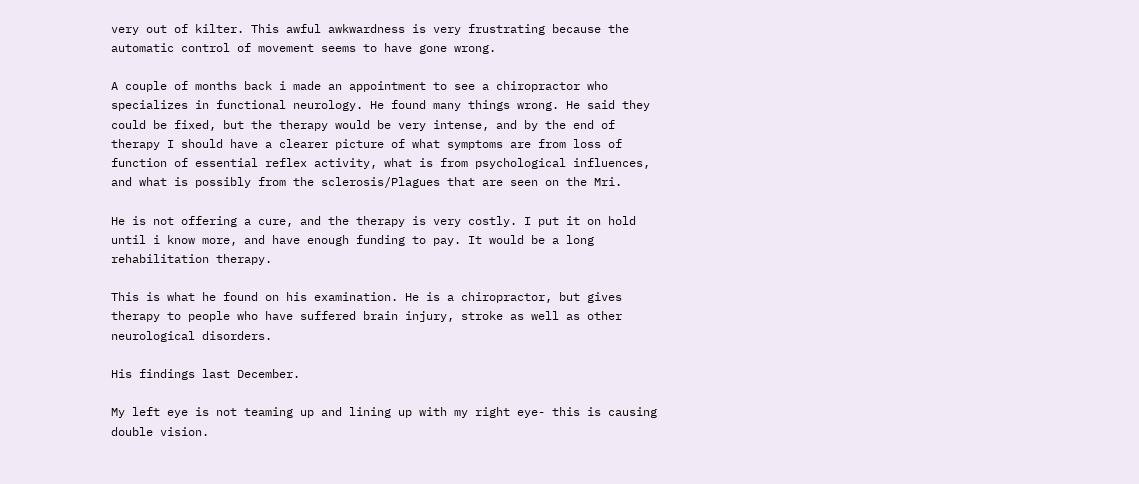very out of kilter. This awful awkwardness is very frustrating because the automatic control of movement seems to have gone wrong.

A couple of months back i made an appointment to see a chiropractor who specializes in functional neurology. He found many things wrong. He said they could be fixed, but the therapy would be very intense, and by the end of therapy I should have a clearer picture of what symptoms are from loss of function of essential reflex activity, what is from psychological influences, and what is possibly from the sclerosis/Plagues that are seen on the Mri.

He is not offering a cure, and the therapy is very costly. I put it on hold until i know more, and have enough funding to pay. It would be a long rehabilitation therapy.

This is what he found on his examination. He is a chiropractor, but gives therapy to people who have suffered brain injury, stroke as well as other neurological disorders.

His findings last December.

My left eye is not teaming up and lining up with my right eye- this is causing double vision.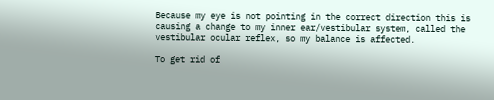Because my eye is not pointing in the correct direction this is causing a change to my inner ear/vestibular system, called the vestibular ocular reflex, so my balance is affected.

To get rid of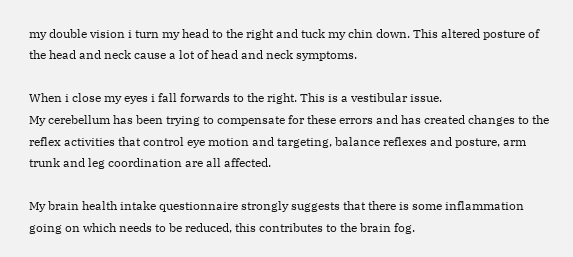my double vision i turn my head to the right and tuck my chin down. This altered posture of the head and neck cause a lot of head and neck symptoms.

When i close my eyes i fall forwards to the right. This is a vestibular issue.
My cerebellum has been trying to compensate for these errors and has created changes to the reflex activities that control eye motion and targeting, balance reflexes and posture, arm trunk and leg coordination are all affected.

My brain health intake questionnaire strongly suggests that there is some inflammation going on which needs to be reduced, this contributes to the brain fog.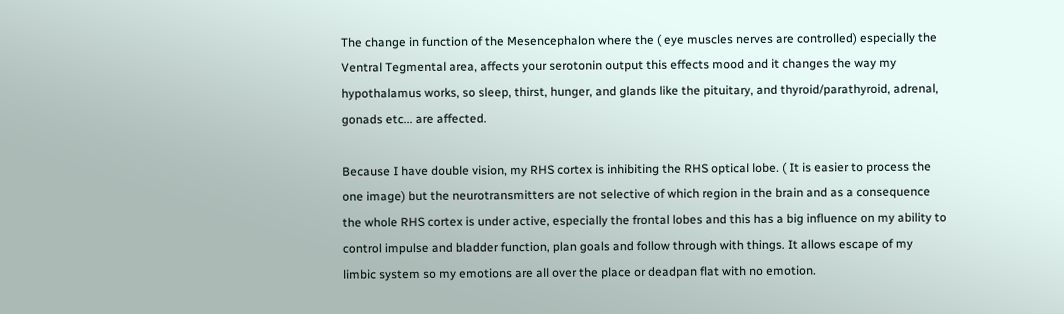The change in function of the Mesencephalon where the ( eye muscles nerves are controlled) especially the Ventral Tegmental area, affects your serotonin output this effects mood and it changes the way my hypothalamus works, so sleep, thirst, hunger, and glands like the pituitary, and thyroid/parathyroid, adrenal, gonads etc... are affected.

Because I have double vision, my RHS cortex is inhibiting the RHS optical lobe. ( It is easier to process the one image) but the neurotransmitters are not selective of which region in the brain and as a consequence the whole RHS cortex is under active, especially the frontal lobes and this has a big influence on my ability to control impulse and bladder function, plan goals and follow through with things. It allows escape of my limbic system so my emotions are all over the place or deadpan flat with no emotion.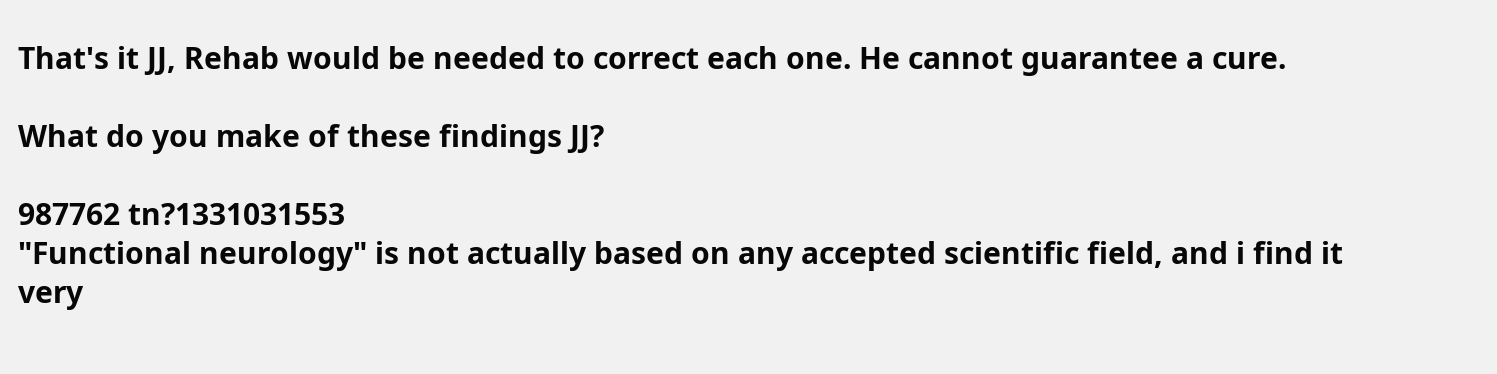That's it JJ, Rehab would be needed to correct each one. He cannot guarantee a cure.

What do you make of these findings JJ?

987762 tn?1331031553
"Functional neurology" is not actually based on any accepted scientific field, and i find it very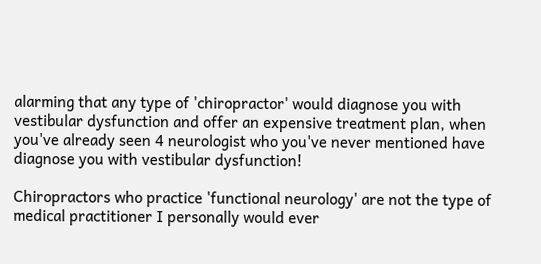alarming that any type of 'chiropractor' would diagnose you with vestibular dysfunction and offer an expensive treatment plan, when you've already seen 4 neurologist who you've never mentioned have diagnose you with vestibular dysfunction!

Chiropractors who practice 'functional neurology' are not the type of medical practitioner I personally would ever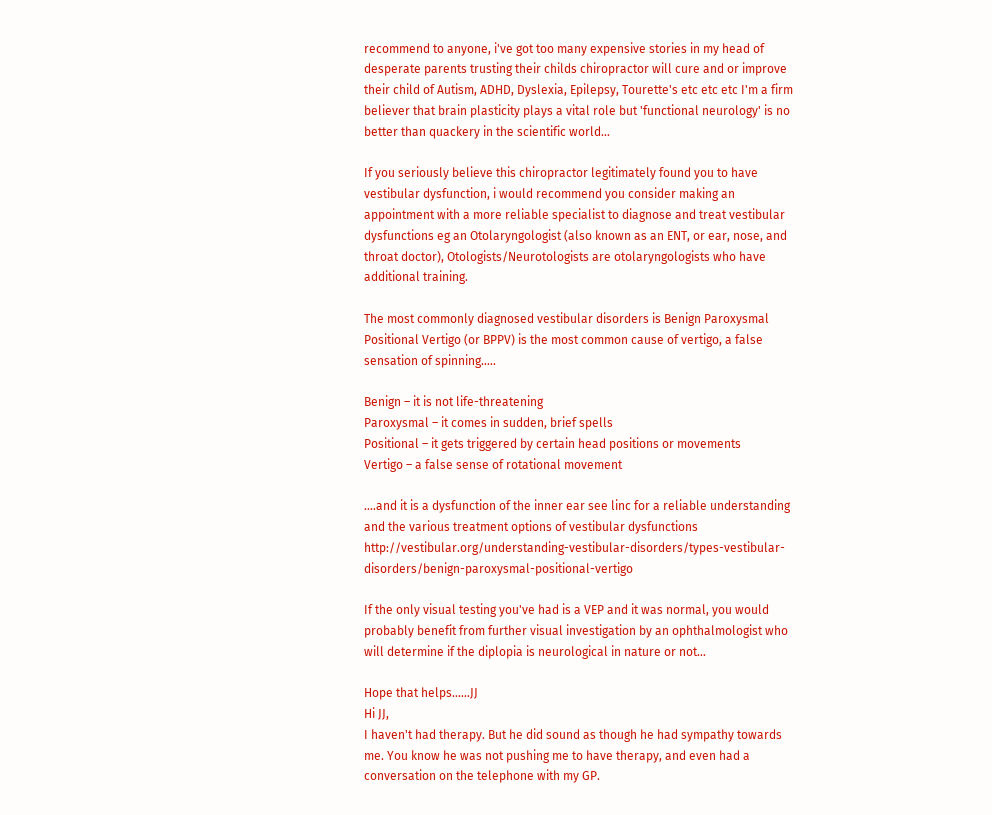recommend to anyone, i've got too many expensive stories in my head of desperate parents trusting their childs chiropractor will cure and or improve their child of Autism, ADHD, Dyslexia, Epilepsy, Tourette's etc etc etc I'm a firm believer that brain plasticity plays a vital role but 'functional neurology' is no better than quackery in the scientific world...

If you seriously believe this chiropractor legitimately found you to have vestibular dysfunction, i would recommend you consider making an appointment with a more reliable specialist to diagnose and treat vestibular dysfunctions eg an Otolaryngologist (also known as an ENT, or ear, nose, and throat doctor), Otologists/Neurotologists are otolaryngologists who have additional training.

The most commonly diagnosed vestibular disorders is Benign Paroxysmal Positional Vertigo (or BPPV) is the most common cause of vertigo, a false sensation of spinning.....

Benign – it is not life-threatening
Paroxysmal – it comes in sudden, brief spells
Positional – it gets triggered by certain head positions or movements
Vertigo – a false sense of rotational movement

....and it is a dysfunction of the inner ear see linc for a reliable understanding and the various treatment options of vestibular dysfunctions http://vestibular.org/understanding-vestibular-disorders/types-vestibular-disorders/benign-paroxysmal-positional-vertigo

If the only visual testing you've had is a VEP and it was normal, you would probably benefit from further visual investigation by an ophthalmologist who will determine if the diplopia is neurological in nature or not...

Hope that helps......JJ
Hi JJ,
I haven't had therapy. But he did sound as though he had sympathy towards me. You know he was not pushing me to have therapy, and even had a conversation on the telephone with my GP.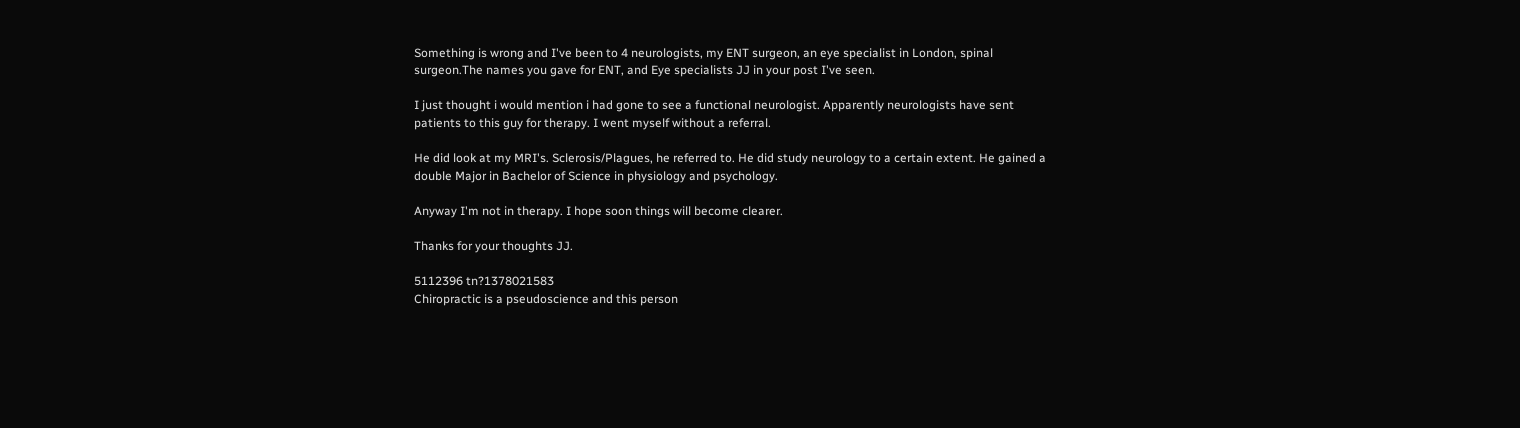Something is wrong and I've been to 4 neurologists, my ENT surgeon, an eye specialist in London, spinal surgeon.The names you gave for ENT, and Eye specialists JJ in your post I've seen.

I just thought i would mention i had gone to see a functional neurologist. Apparently neurologists have sent patients to this guy for therapy. I went myself without a referral.

He did look at my MRI's. Sclerosis/Plagues, he referred to. He did study neurology to a certain extent. He gained a double Major in Bachelor of Science in physiology and psychology.

Anyway I'm not in therapy. I hope soon things will become clearer.

Thanks for your thoughts JJ.

5112396 tn?1378021583
Chiropractic is a pseudoscience and this person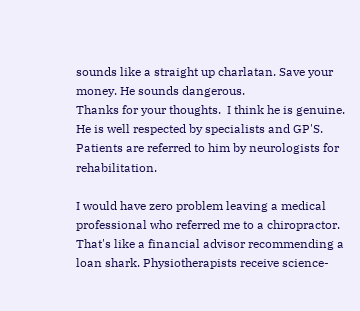sounds like a straight up charlatan. Save your money. He sounds dangerous.
Thanks for your thoughts.  I think he is genuine. He is well respected by specialists and GP'S. Patients are referred to him by neurologists for rehabilitation.

I would have zero problem leaving a medical professional who referred me to a chiropractor. That's like a financial advisor recommending a loan shark. Physiotherapists receive science-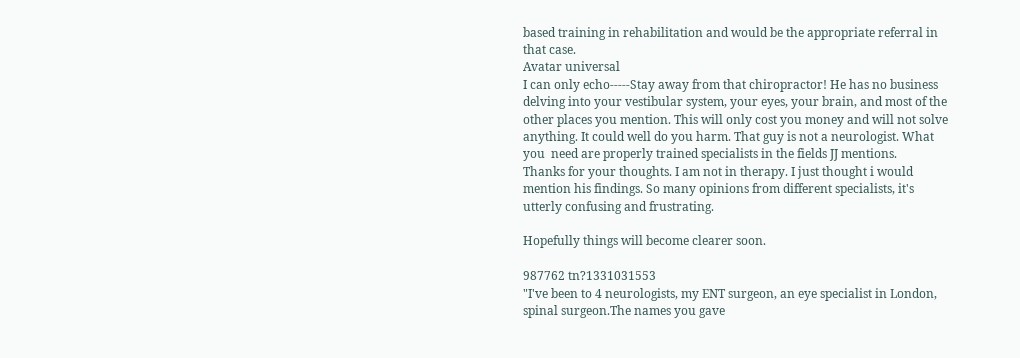based training in rehabilitation and would be the appropriate referral in that case.
Avatar universal
I can only echo-----Stay away from that chiropractor! He has no business delving into your vestibular system, your eyes, your brain, and most of the other places you mention. This will only cost you money and will not solve anything. It could well do you harm. That guy is not a neurologist. What you  need are properly trained specialists in the fields JJ mentions.
Thanks for your thoughts. I am not in therapy. I just thought i would mention his findings. So many opinions from different specialists, it's utterly confusing and frustrating.

Hopefully things will become clearer soon.

987762 tn?1331031553
"I've been to 4 neurologists, my ENT surgeon, an eye specialist in London, spinal surgeon.The names you gave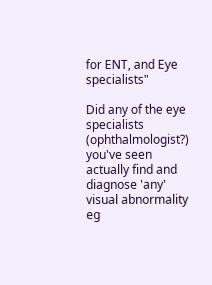for ENT, and Eye specialists"

Did any of the eye specialists (ophthalmologist?) you've seen actually find and diagnose 'any' visual abnormality eg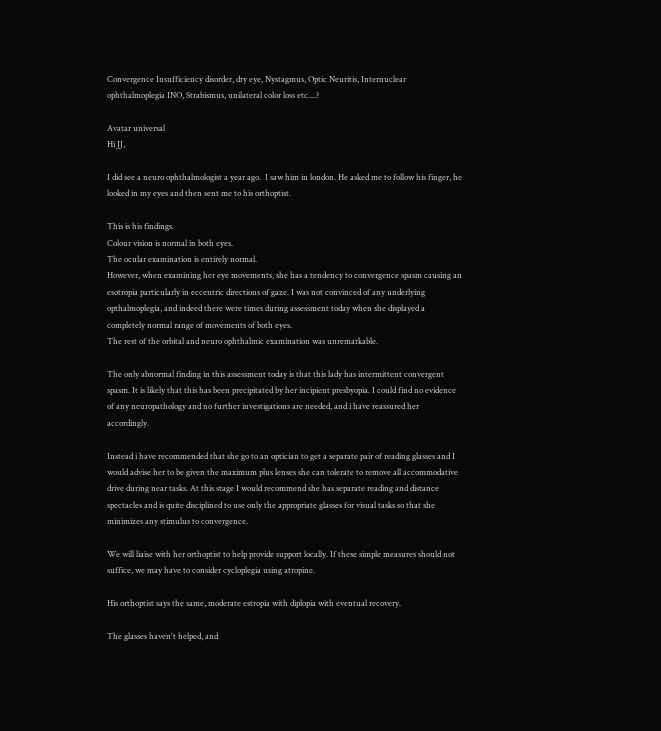Convergence Insufficiency disorder, dry eye, Nystagmus, Optic Neuritis, Internuclear ophthalmoplegia INO, Strabismus, unilateral color loss etc....?

Avatar universal
Hi JJ,

I did see a neuro ophthalmologist a year ago.  I saw him in london. He asked me to follow his finger, he looked in my eyes and then sent me to his orthoptist.

This is his findings.
Colour vision is normal in both eyes.
The ocular examination is entirely normal.
However, when examining her eye movements, she has a tendency to convergence spasm causing an esotropia particularly in eccentric directions of gaze. I was not convinced of any underlying opthalmoplegia, and indeed there were times during assessment today when she displayed a completely normal range of movements of both eyes.
The rest of the orbital and neuro ophthalmic examination was unremarkable.

The only abnormal finding in this assessment today is that this lady has intermittent convergent spasm. It is likely that this has been precipitated by her incipient presbyopia. I could find no evidence of any neuropathology and no further investigations are needed, and i have reassured her accordingly.

Instead i have recommended that she go to an optician to get a separate pair of reading glasses and I would advise her to be given the maximum plus lenses she can tolerate to remove all accommodative drive during near tasks. At this stage I would recommend she has separate reading and distance spectacles and is quite disciplined to use only the appropriate glasses for visual tasks so that she minimizes any stimulus to convergence.

We will liaise with her orthoptist to help provide support locally. If these simple measures should not suffice, we may have to consider cycloplegia using atropine.

His orthoptist says the same, moderate estropia with diplopia with eventual recovery.

The glasses haven't helped, and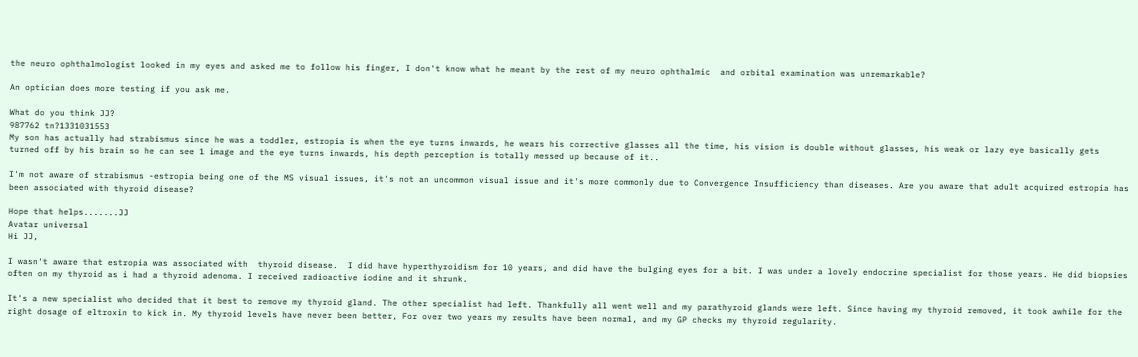the neuro ophthalmologist looked in my eyes and asked me to follow his finger, I don't know what he meant by the rest of my neuro ophthalmic  and orbital examination was unremarkable?

An optician does more testing if you ask me.

What do you think JJ?
987762 tn?1331031553
My son has actually had strabismus since he was a toddler, estropia is when the eye turns inwards, he wears his corrective glasses all the time, his vision is double without glasses, his weak or lazy eye basically gets turned off by his brain so he can see 1 image and the eye turns inwards, his depth perception is totally messed up because of it..

I'm not aware of strabismus -estropia being one of the MS visual issues, it's not an uncommon visual issue and it's more commonly due to Convergence Insufficiency than diseases. Are you aware that adult acquired estropia has been associated with thyroid disease?

Hope that helps.......JJ
Avatar universal
Hi JJ,

I wasn't aware that estropia was associated with  thyroid disease.  I did have hyperthyroidism for 10 years, and did have the bulging eyes for a bit. I was under a lovely endocrine specialist for those years. He did biopsies often on my thyroid as i had a thyroid adenoma. I received radioactive iodine and it shrunk.

It's a new specialist who decided that it best to remove my thyroid gland. The other specialist had left. Thankfully all went well and my parathyroid glands were left. Since having my thyroid removed, it took awhile for the right dosage of eltroxin to kick in. My thyroid levels have never been better, For over two years my results have been normal, and my GP checks my thyroid regularity.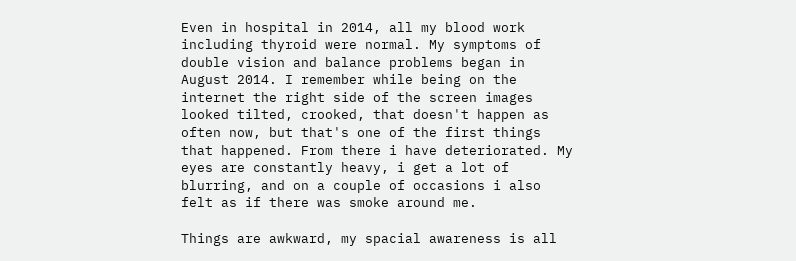Even in hospital in 2014, all my blood work including thyroid were normal. My symptoms of double vision and balance problems began in August 2014. I remember while being on the internet the right side of the screen images looked tilted, crooked, that doesn't happen as often now, but that's one of the first things that happened. From there i have deteriorated. My eyes are constantly heavy, i get a lot of blurring, and on a couple of occasions i also felt as if there was smoke around me.

Things are awkward, my spacial awareness is all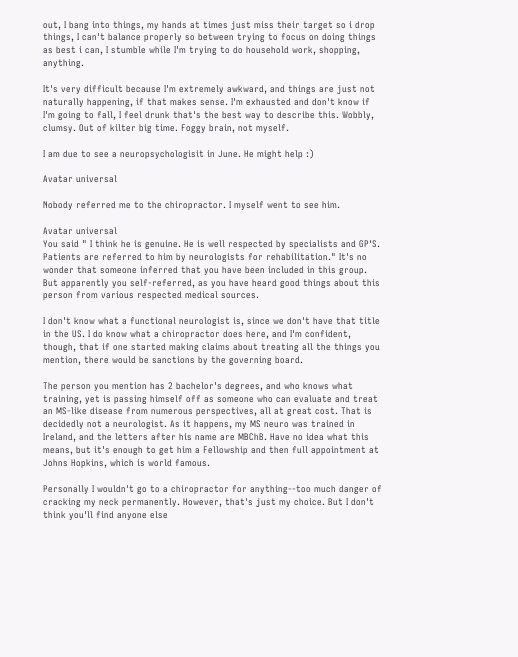out, I bang into things, my hands at times just miss their target so i drop things, I can't balance properly so between trying to focus on doing things as best i can, I stumble while I'm trying to do household work, shopping, anything.

It's very difficult because I'm extremely awkward, and things are just not naturally happening, if that makes sense. I'm exhausted and don't know if I'm going to fall, I feel drunk that's the best way to describe this. Wobbly, clumsy. Out of kilter big time. Foggy brain, not myself.

I am due to see a neuropsychologisit in June. He might help :)

Avatar universal

Nobody referred me to the chiropractor. I myself went to see him.

Avatar universal
You said " I think he is genuine. He is well respected by specialists and GP'S. Patients are referred to him by neurologists for rehabilitation." It's no wonder that someone inferred that you have been included in this group. But apparently you self-referred, as you have heard good things about this person from various respected medical sources.

I don't know what a functional neurologist is, since we don't have that title in the US. I do know what a chiropractor does here, and I'm confident, though, that if one started making claims about treating all the things you mention, there would be sanctions by the governing board.

The person you mention has 2 bachelor's degrees, and who knows what training, yet is passing himself off as someone who can evaluate and treat an MS-like disease from numerous perspectives, all at great cost. That is decidedly not a neurologist. As it happens, my MS neuro was trained in Ireland, and the letters after his name are MBChB. Have no idea what this means, but it's enough to get him a Fellowship and then full appointment at Johns Hopkins, which is world famous.

Personally I wouldn't go to a chiropractor for anything--too much danger of cracking my neck permanently. However, that's just my choice. But I don't think you'll find anyone else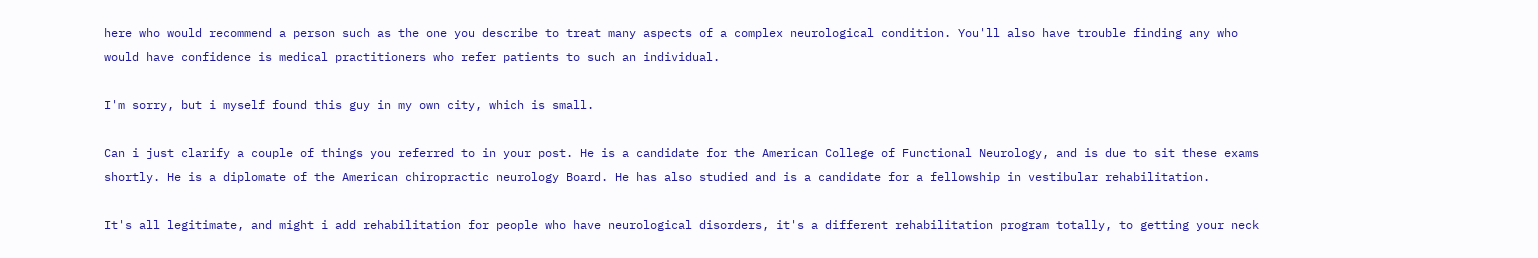here who would recommend a person such as the one you describe to treat many aspects of a complex neurological condition. You'll also have trouble finding any who would have confidence is medical practitioners who refer patients to such an individual.

I'm sorry, but i myself found this guy in my own city, which is small.

Can i just clarify a couple of things you referred to in your post. He is a candidate for the American College of Functional Neurology, and is due to sit these exams shortly. He is a diplomate of the American chiropractic neurology Board. He has also studied and is a candidate for a fellowship in vestibular rehabilitation.

It's all legitimate, and might i add rehabilitation for people who have neurological disorders, it's a different rehabilitation program totally, to getting your neck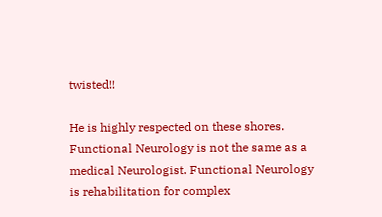twisted!!

He is highly respected on these shores. Functional Neurology is not the same as a medical Neurologist. Functional Neurology is rehabilitation for complex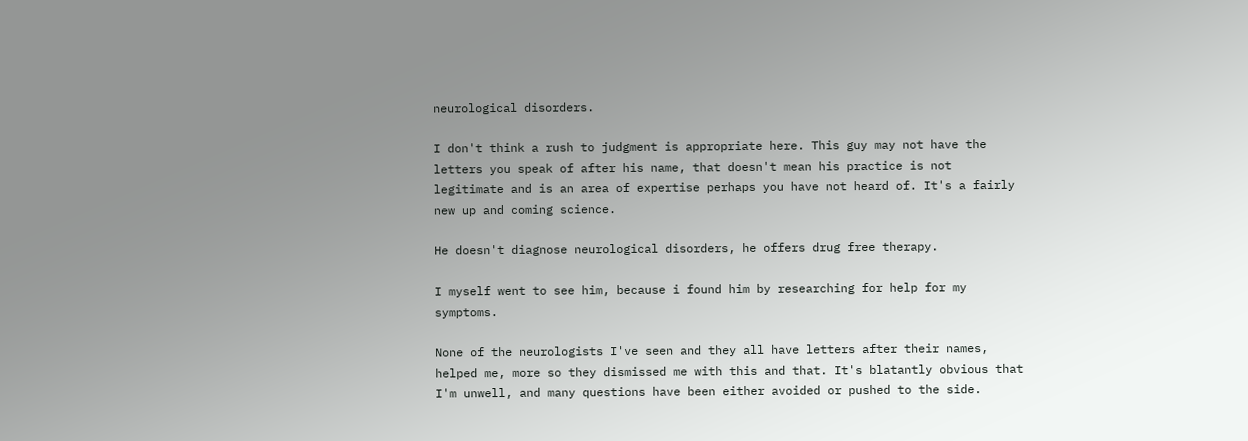neurological disorders.

I don't think a rush to judgment is appropriate here. This guy may not have the letters you speak of after his name, that doesn't mean his practice is not legitimate and is an area of expertise perhaps you have not heard of. It's a fairly new up and coming science.

He doesn't diagnose neurological disorders, he offers drug free therapy.

I myself went to see him, because i found him by researching for help for my symptoms.

None of the neurologists I've seen and they all have letters after their names, helped me, more so they dismissed me with this and that. It's blatantly obvious that I'm unwell, and many questions have been either avoided or pushed to the side.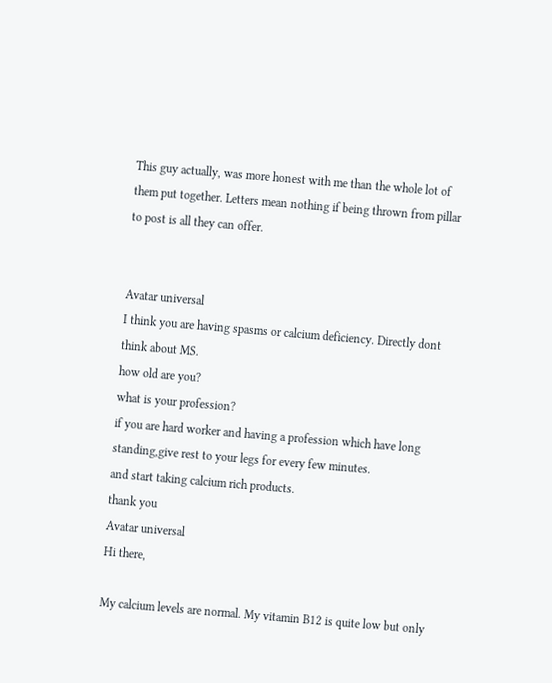This guy actually, was more honest with me than the whole lot of them put together. Letters mean nothing if being thrown from pillar to post is all they can offer.


Avatar universal
I think you are having spasms or calcium deficiency. Directly dont think about MS.
how old are you?
what is your profession?
if you are hard worker and having a profession which have long standing,give rest to your legs for every few minutes.
and start taking calcium rich products.
thank you
Avatar universal
Hi there,

My calcium levels are normal. My vitamin B12 is quite low but only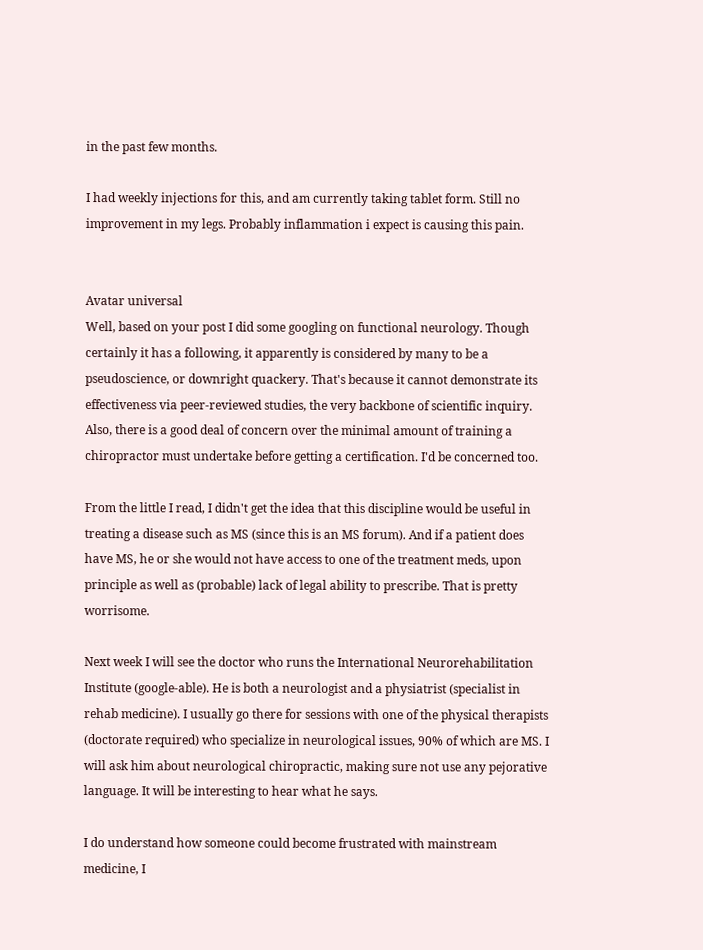in the past few months.

I had weekly injections for this, and am currently taking tablet form. Still no improvement in my legs. Probably inflammation i expect is causing this pain.


Avatar universal
Well, based on your post I did some googling on functional neurology. Though certainly it has a following, it apparently is considered by many to be a pseudoscience, or downright quackery. That's because it cannot demonstrate its effectiveness via peer-reviewed studies, the very backbone of scientific inquiry. Also, there is a good deal of concern over the minimal amount of training a chiropractor must undertake before getting a certification. I'd be concerned too.

From the little I read, I didn't get the idea that this discipline would be useful in treating a disease such as MS (since this is an MS forum). And if a patient does have MS, he or she would not have access to one of the treatment meds, upon principle as well as (probable) lack of legal ability to prescribe. That is pretty worrisome.

Next week I will see the doctor who runs the International Neurorehabilitation Institute (google-able). He is both a neurologist and a physiatrist (specialist in rehab medicine). I usually go there for sessions with one of the physical therapists (doctorate required) who specialize in neurological issues, 90% of which are MS. I will ask him about neurological chiropractic, making sure not use any pejorative language. It will be interesting to hear what he says.

I do understand how someone could become frustrated with mainstream medicine, I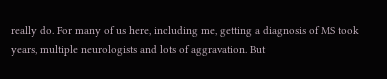really do. For many of us here, including me, getting a diagnosis of MS took years, multiple neurologists and lots of aggravation. But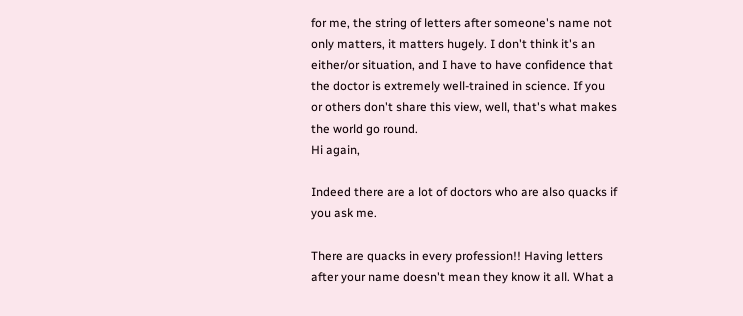for me, the string of letters after someone's name not only matters, it matters hugely. I don't think it's an either/or situation, and I have to have confidence that the doctor is extremely well-trained in science. If you or others don't share this view, well, that's what makes the world go round.
Hi again,

Indeed there are a lot of doctors who are also quacks if you ask me.

There are quacks in every profession!! Having letters after your name doesn't mean they know it all. What a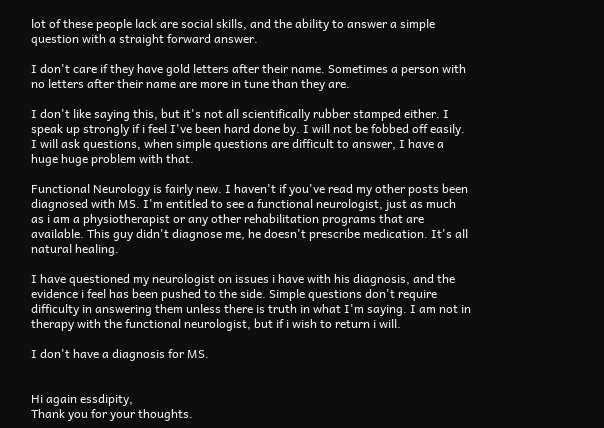lot of these people lack are social skills, and the ability to answer a simple question with a straight forward answer.

I don't care if they have gold letters after their name. Sometimes a person with no letters after their name are more in tune than they are.

I don't like saying this, but it's not all scientifically rubber stamped either. I speak up strongly if i feel I've been hard done by. I will not be fobbed off easily. I will ask questions, when simple questions are difficult to answer, I have a huge huge problem with that.

Functional Neurology is fairly new. I haven't if you've read my other posts been diagnosed with MS. I'm entitled to see a functional neurologist, just as much as i am a physiotherapist or any other rehabilitation programs that are available. This guy didn't diagnose me, he doesn't prescribe medication. It's all natural healing.

I have questioned my neurologist on issues i have with his diagnosis, and the evidence i feel has been pushed to the side. Simple questions don't require difficulty in answering them unless there is truth in what I'm saying. I am not in therapy with the functional neurologist, but if i wish to return i will.

I don't have a diagnosis for MS.


Hi again essdipity,
Thank you for your thoughts.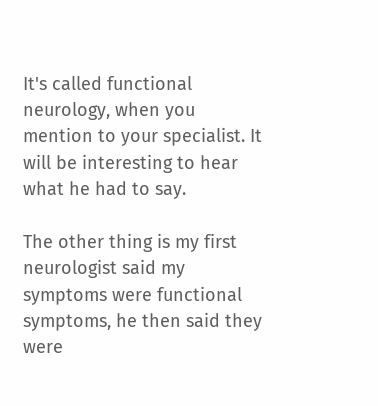It's called functional neurology, when you mention to your specialist. It will be interesting to hear what he had to say.

The other thing is my first neurologist said my symptoms were functional symptoms, he then said they were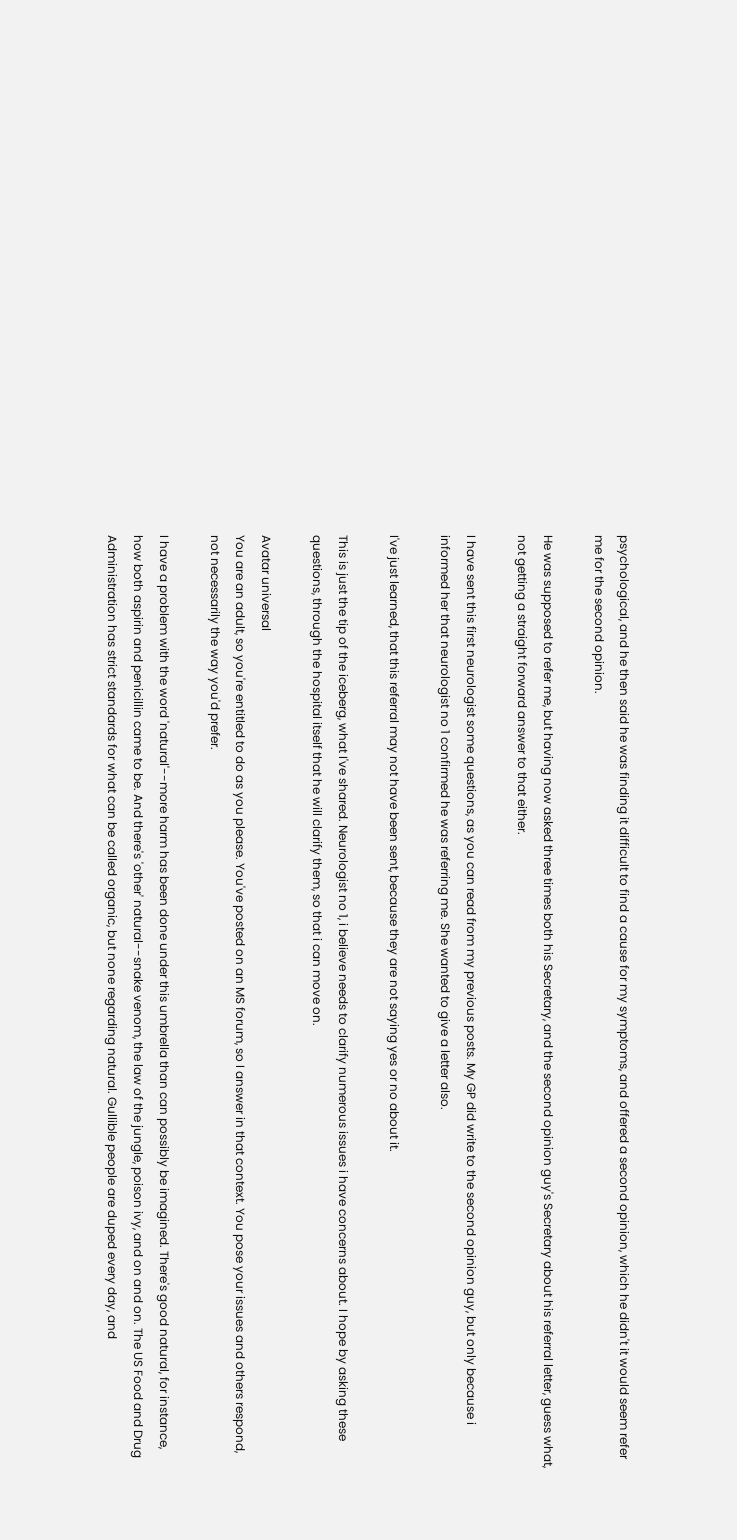psychological, and he then said he was finding it difficult to find a cause for my symptoms, and offered a second opinion, which he didn't it would seem refer me for the second opinion.

He was supposed to refer me, but having now asked three times both his Secretary, and the second opinion guy's Secretary about his referral letter, guess what, not getting a straight forward answer to that either.

I have sent this first neurologist some questions, as you can read from my previous posts. My GP did write to the second opinion guy, but only because i informed her that neurologist no 1 confirmed he was referring me. She wanted to give a letter also.

I've just learned, that this referral may not have been sent, because they are not saying yes or no about it.

This is just the tip of the iceberg, what I've shared. Neurologist no 1, i believe needs to clarify numerous issues i have concerns about. I hope by asking these questions, through the hospital itself that he will clarify them, so that i can move on.

Avatar universal
You are an adult, so you're entitled to do as you please. You've posted on an MS forum, so I answer in that context. You pose your issues and others respond, not necessarily the way you'd prefer.

I have a problem with the word 'natural'--more harm has been done under this umbrella than can possibly be imagined. There's good natural, for instance, how both aspirin and penicillin came to be. And there's 'other' natural--snake venom, the law of the jungle, poison ivy, and on and on. The US Food and Drug Administration has strict standards for what can be called organic, but none regarding natural. Gullible people are duped every day, and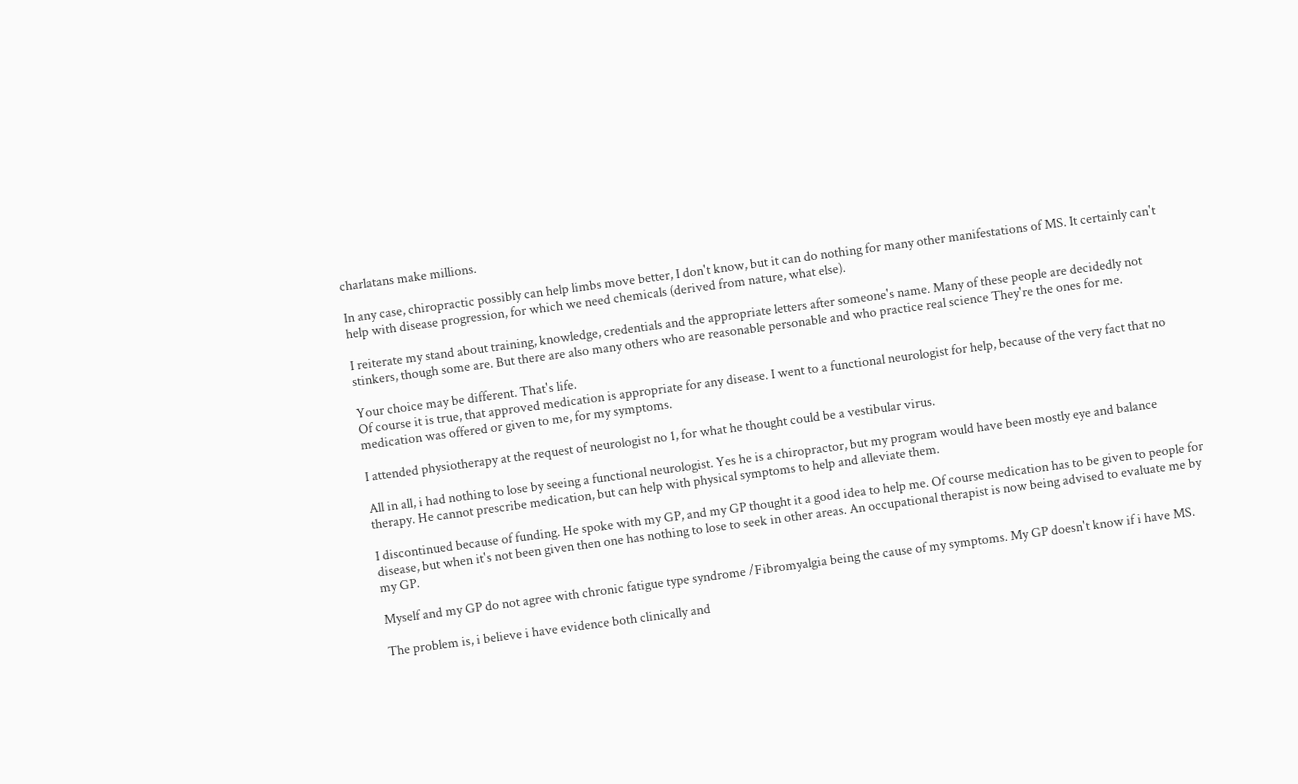charlatans make millions.

In any case, chiropractic possibly can help limbs move better, I don't know, but it can do nothing for many other manifestations of MS. It certainly can't help with disease progression, for which we need chemicals (derived from nature, what else).

I reiterate my stand about training, knowledge, credentials and the appropriate letters after someone's name. Many of these people are decidedly not stinkers, though some are. But there are also many others who are reasonable personable and who practice real science They're the ones for me.

Your choice may be different. That's life.
Of course it is true, that approved medication is appropriate for any disease. I went to a functional neurologist for help, because of the very fact that no medication was offered or given to me, for my symptoms.

I attended physiotherapy at the request of neurologist no 1, for what he thought could be a vestibular virus.

All in all, i had nothing to lose by seeing a functional neurologist. Yes he is a chiropractor, but my program would have been mostly eye and balance therapy. He cannot prescribe medication, but can help with physical symptoms to help and alleviate them.

I discontinued because of funding. He spoke with my GP, and my GP thought it a good idea to help me. Of course medication has to be given to people for disease, but when it's not been given then one has nothing to lose to seek in other areas. An occupational therapist is now being advised to evaluate me by my GP.

Myself and my GP do not agree with chronic fatigue type syndrome /Fibromyalgia being the cause of my symptoms. My GP doesn't know if i have MS.

The problem is, i believe i have evidence both clinically and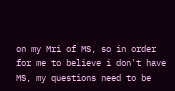on my Mri of MS, so in order for me to believe i don't have MS, my questions need to be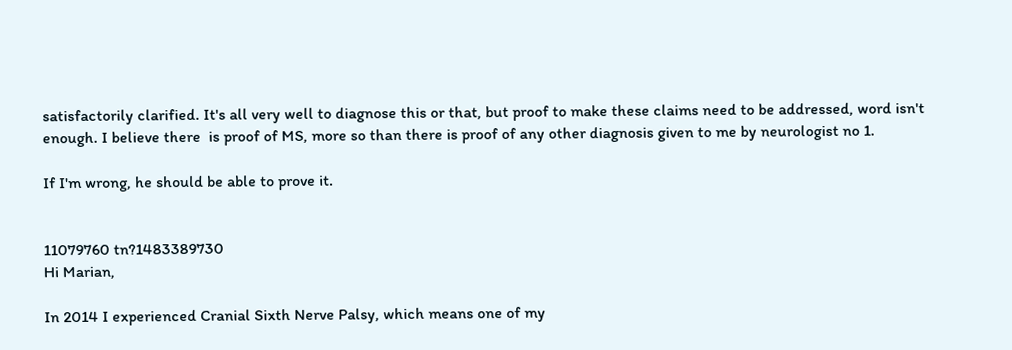satisfactorily clarified. It's all very well to diagnose this or that, but proof to make these claims need to be addressed, word isn't enough. I believe there  is proof of MS, more so than there is proof of any other diagnosis given to me by neurologist no 1.

If I'm wrong, he should be able to prove it.


11079760 tn?1483389730
Hi Marian,

In 2014 I experienced Cranial Sixth Nerve Palsy, which means one of my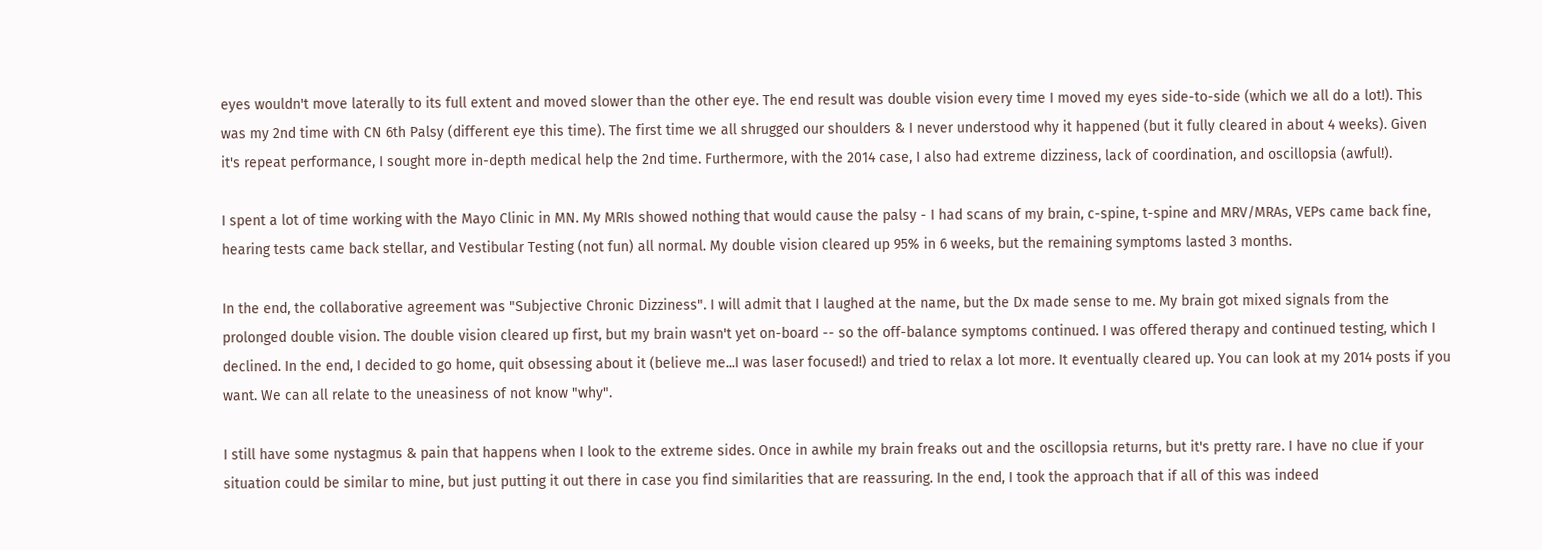eyes wouldn't move laterally to its full extent and moved slower than the other eye. The end result was double vision every time I moved my eyes side-to-side (which we all do a lot!). This was my 2nd time with CN 6th Palsy (different eye this time). The first time we all shrugged our shoulders & I never understood why it happened (but it fully cleared in about 4 weeks). Given it's repeat performance, I sought more in-depth medical help the 2nd time. Furthermore, with the 2014 case, I also had extreme dizziness, lack of coordination, and oscillopsia (awful!).

I spent a lot of time working with the Mayo Clinic in MN. My MRIs showed nothing that would cause the palsy - I had scans of my brain, c-spine, t-spine and MRV/MRAs, VEPs came back fine, hearing tests came back stellar, and Vestibular Testing (not fun) all normal. My double vision cleared up 95% in 6 weeks, but the remaining symptoms lasted 3 months.

In the end, the collaborative agreement was "Subjective Chronic Dizziness". I will admit that I laughed at the name, but the Dx made sense to me. My brain got mixed signals from the prolonged double vision. The double vision cleared up first, but my brain wasn't yet on-board -- so the off-balance symptoms continued. I was offered therapy and continued testing, which I declined. In the end, I decided to go home, quit obsessing about it (believe me...I was laser focused!) and tried to relax a lot more. It eventually cleared up. You can look at my 2014 posts if you want. We can all relate to the uneasiness of not know "why".

I still have some nystagmus & pain that happens when I look to the extreme sides. Once in awhile my brain freaks out and the oscillopsia returns, but it's pretty rare. I have no clue if your situation could be similar to mine, but just putting it out there in case you find similarities that are reassuring. In the end, I took the approach that if all of this was indeed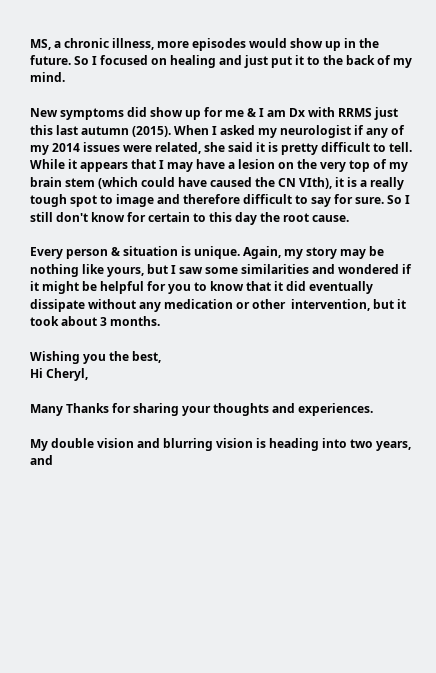MS, a chronic illness, more episodes would show up in the future. So I focused on healing and just put it to the back of my mind.

New symptoms did show up for me & I am Dx with RRMS just this last autumn (2015). When I asked my neurologist if any of my 2014 issues were related, she said it is pretty difficult to tell. While it appears that I may have a lesion on the very top of my brain stem (which could have caused the CN VIth), it is a really tough spot to image and therefore difficult to say for sure. So I still don't know for certain to this day the root cause.

Every person & situation is unique. Again, my story may be nothing like yours, but I saw some similarities and wondered if it might be helpful for you to know that it did eventually dissipate without any medication or other  intervention, but it took about 3 months.

Wishing you the best,
Hi Cheryl,

Many Thanks for sharing your thoughts and experiences.

My double vision and blurring vision is heading into two years, and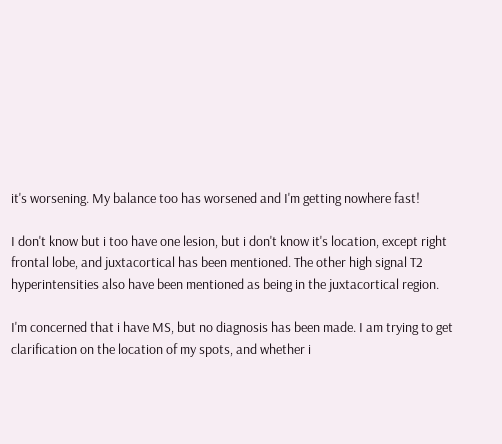it's worsening. My balance too has worsened and I'm getting nowhere fast!

I don't know but i too have one lesion, but i don't know it's location, except right frontal lobe, and juxtacortical has been mentioned. The other high signal T2 hyperintensities also have been mentioned as being in the juxtacortical region.

I'm concerned that i have MS, but no diagnosis has been made. I am trying to get clarification on the location of my spots, and whether i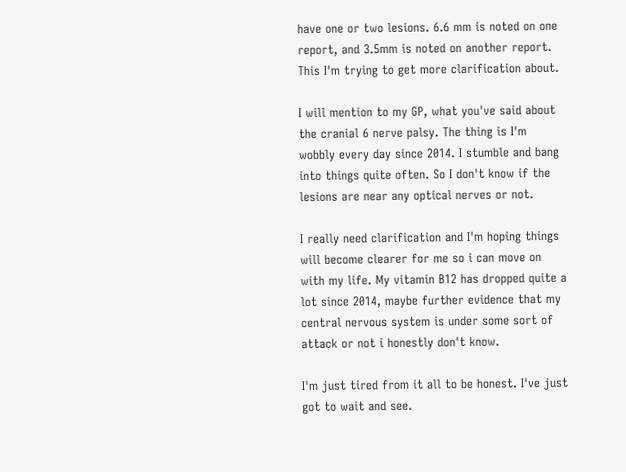have one or two lesions. 6.6 mm is noted on one report, and 3.5mm is noted on another report. This I'm trying to get more clarification about.

I will mention to my GP, what you've said about the cranial 6 nerve palsy. The thing is I'm wobbly every day since 2014. I stumble and bang into things quite often. So I don't know if the lesions are near any optical nerves or not.

I really need clarification and I'm hoping things will become clearer for me so i can move on with my life. My vitamin B12 has dropped quite a lot since 2014, maybe further evidence that my central nervous system is under some sort of attack or not i honestly don't know.

I'm just tired from it all to be honest. I've just got to wait and see.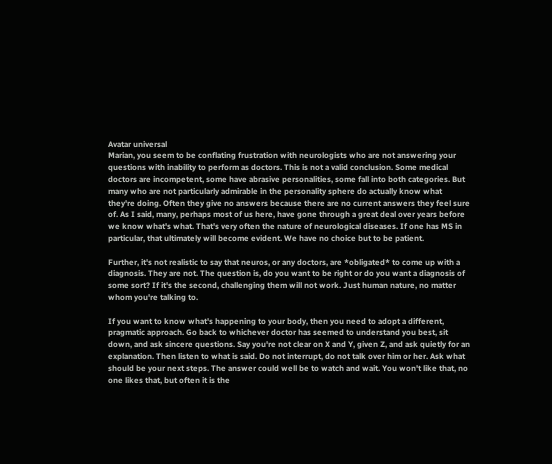Avatar universal
Marian, you seem to be conflating frustration with neurologists who are not answering your questions with inability to perform as doctors. This is not a valid conclusion. Some medical doctors are incompetent, some have abrasive personalities, some fall into both categories. But many who are not particularly admirable in the personality sphere do actually know what they're doing. Often they give no answers because there are no current answers they feel sure of. As I said, many, perhaps most of us here, have gone through a great deal over years before we know what's what. That's very often the nature of neurological diseases. If one has MS in particular, that ultimately will become evident. We have no choice but to be patient.

Further, it's not realistic to say that neuros, or any doctors, are *obligated* to come up with a diagnosis. They are not. The question is, do you want to be right or do you want a diagnosis of some sort? If it's the second, challenging them will not work. Just human nature, no matter whom you're talking to.

If you want to know what's happening to your body, then you need to adopt a different, pragmatic approach. Go back to whichever doctor has seemed to understand you best, sit down, and ask sincere questions. Say you're not clear on X and Y, given Z, and ask quietly for an explanation. Then listen to what is said. Do not interrupt, do not talk over him or her. Ask what should be your next steps. The answer could well be to watch and wait. You won't like that, no one likes that, but often it is the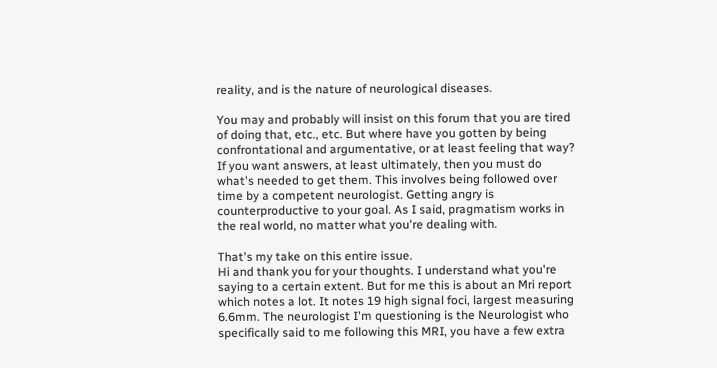reality, and is the nature of neurological diseases.

You may and probably will insist on this forum that you are tired of doing that, etc., etc. But where have you gotten by being confrontational and argumentative, or at least feeling that way? If you want answers, at least ultimately, then you must do what's needed to get them. This involves being followed over time by a competent neurologist. Getting angry is counterproductive to your goal. As I said, pragmatism works in the real world, no matter what you're dealing with.

That's my take on this entire issue.
Hi and thank you for your thoughts. I understand what you're saying to a certain extent. But for me this is about an Mri report which notes a lot. It notes 19 high signal foci, largest measuring 6.6mm. The neurologist I'm questioning is the Neurologist who specifically said to me following this MRI, you have a few extra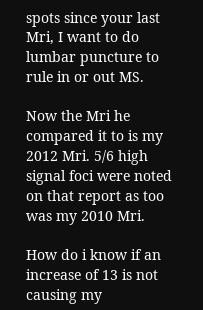spots since your last Mri, I want to do lumbar puncture to rule in or out MS.

Now the Mri he compared it to is my 2012 Mri. 5/6 high signal foci were noted on that report as too was my 2010 Mri.

How do i know if an increase of 13 is not causing my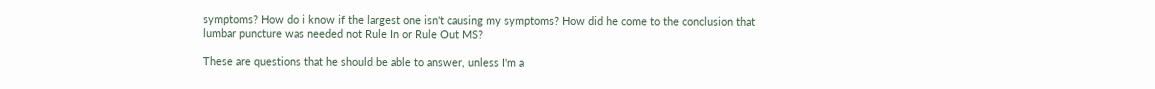symptoms? How do i know if the largest one isn't causing my symptoms? How did he come to the conclusion that lumbar puncture was needed not Rule In or Rule Out MS?

These are questions that he should be able to answer, unless I'm a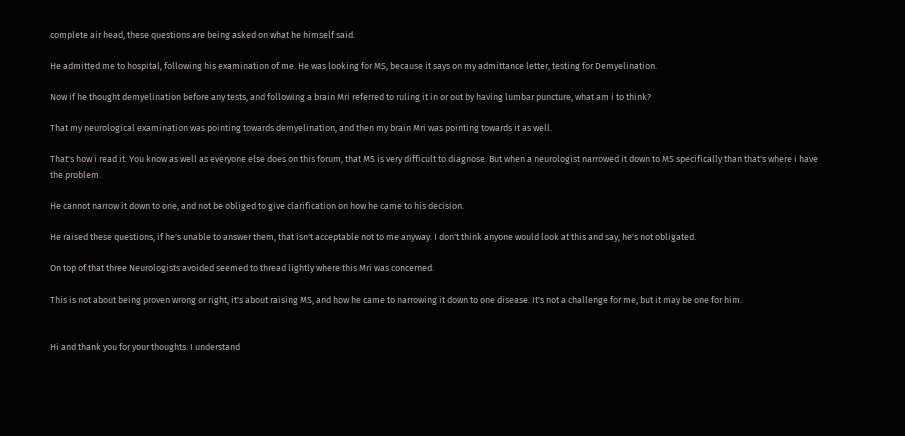complete air head, these questions are being asked on what he himself said.

He admitted me to hospital, following his examination of me. He was looking for MS, because it says on my admittance letter, testing for Demyelination.

Now if he thought demyelination before any tests, and following a brain Mri referred to ruling it in or out by having lumbar puncture, what am i to think?

That my neurological examination was pointing towards demyelination, and then my brain Mri was pointing towards it as well.

That's how i read it. You know as well as everyone else does on this forum, that MS is very difficult to diagnose. But when a neurologist narrowed it down to MS specifically than that's where i have the problem.

He cannot narrow it down to one, and not be obliged to give clarification on how he came to his decision.

He raised these questions, if he's unable to answer them, that isn't acceptable not to me anyway. I don't think anyone would look at this and say, he's not obligated.

On top of that three Neurologists avoided seemed to thread lightly where this Mri was concerned.

This is not about being proven wrong or right, it's about raising MS, and how he came to narrowing it down to one disease. It's not a challenge for me, but it may be one for him.


Hi and thank you for your thoughts. I understand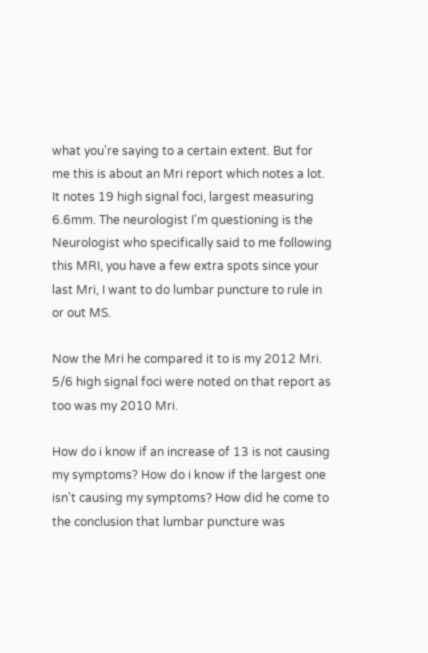what you're saying to a certain extent. But for me this is about an Mri report which notes a lot. It notes 19 high signal foci, largest measuring 6.6mm. The neurologist I'm questioning is the Neurologist who specifically said to me following this MRI, you have a few extra spots since your last Mri, I want to do lumbar puncture to rule in or out MS.

Now the Mri he compared it to is my 2012 Mri. 5/6 high signal foci were noted on that report as too was my 2010 Mri.

How do i know if an increase of 13 is not causing my symptoms? How do i know if the largest one isn't causing my symptoms? How did he come to the conclusion that lumbar puncture was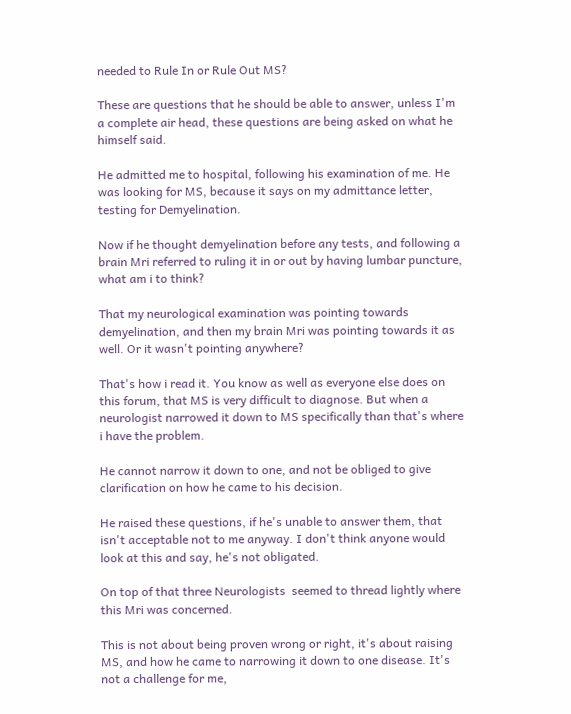needed to Rule In or Rule Out MS?

These are questions that he should be able to answer, unless I'm a complete air head, these questions are being asked on what he himself said.

He admitted me to hospital, following his examination of me. He was looking for MS, because it says on my admittance letter, testing for Demyelination.

Now if he thought demyelination before any tests, and following a brain Mri referred to ruling it in or out by having lumbar puncture, what am i to think?

That my neurological examination was pointing towards demyelination, and then my brain Mri was pointing towards it as well. Or it wasn't pointing anywhere?

That's how i read it. You know as well as everyone else does on this forum, that MS is very difficult to diagnose. But when a neurologist narrowed it down to MS specifically than that's where i have the problem.

He cannot narrow it down to one, and not be obliged to give clarification on how he came to his decision.

He raised these questions, if he's unable to answer them, that isn't acceptable not to me anyway. I don't think anyone would look at this and say, he's not obligated.

On top of that three Neurologists  seemed to thread lightly where this Mri was concerned.

This is not about being proven wrong or right, it's about raising MS, and how he came to narrowing it down to one disease. It's not a challenge for me,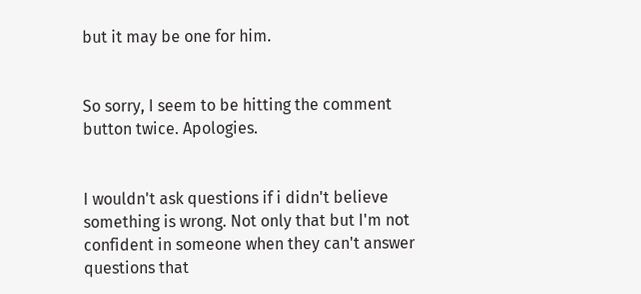but it may be one for him.


So sorry, I seem to be hitting the comment button twice. Apologies.


I wouldn't ask questions if i didn't believe something is wrong. Not only that but I'm not confident in someone when they can't answer questions that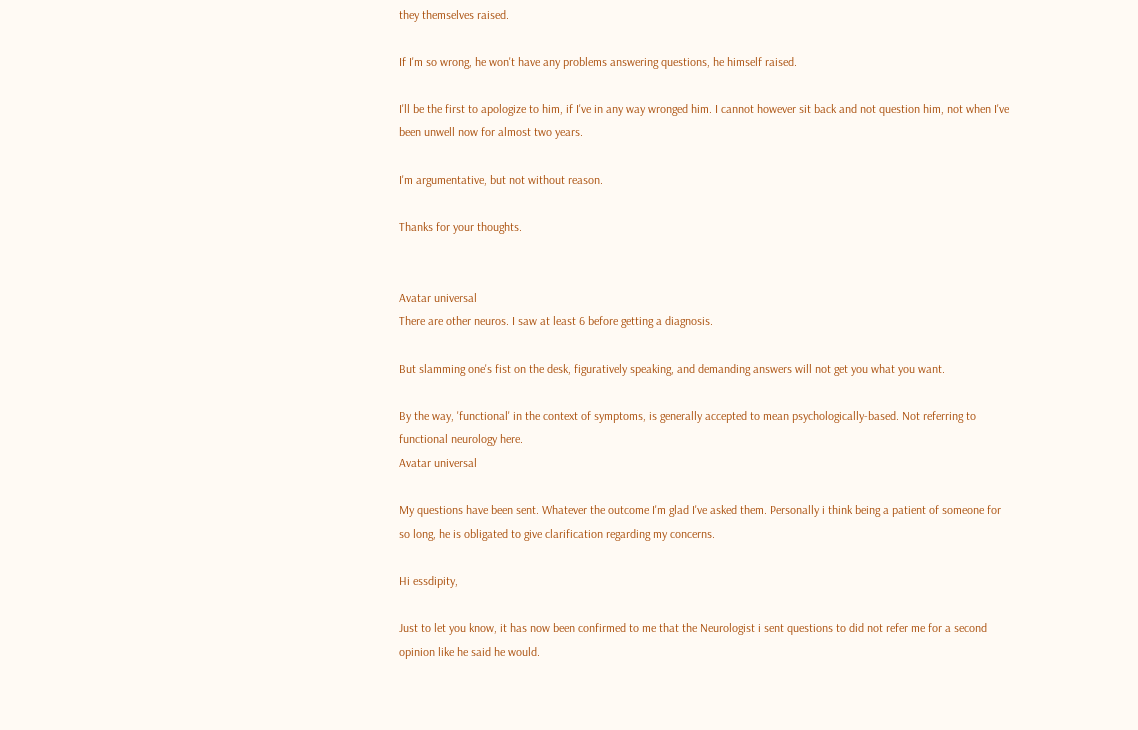they themselves raised.

If I'm so wrong, he won't have any problems answering questions, he himself raised.

I'll be the first to apologize to him, if I've in any way wronged him. I cannot however sit back and not question him, not when I've been unwell now for almost two years.

I'm argumentative, but not without reason.

Thanks for your thoughts.


Avatar universal
There are other neuros. I saw at least 6 before getting a diagnosis.

But slamming one's fist on the desk, figuratively speaking, and demanding answers will not get you what you want.

By the way, 'functional' in the context of symptoms, is generally accepted to mean psychologically-based. Not referring to functional neurology here.
Avatar universal

My questions have been sent. Whatever the outcome I'm glad I've asked them. Personally i think being a patient of someone for so long, he is obligated to give clarification regarding my concerns.

Hi essdipity,

Just to let you know, it has now been confirmed to me that the Neurologist i sent questions to did not refer me for a second opinion like he said he would.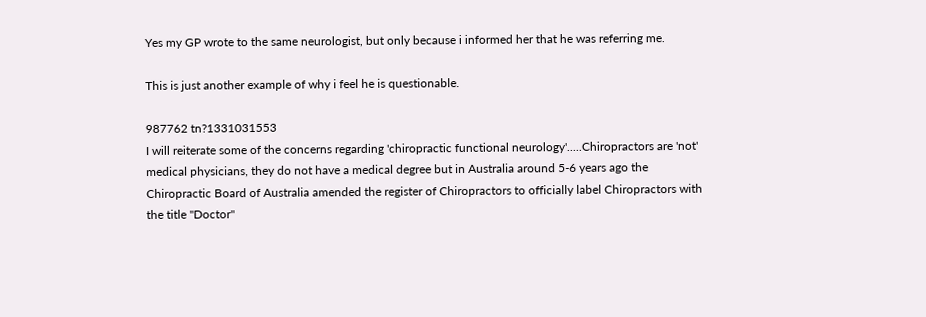Yes my GP wrote to the same neurologist, but only because i informed her that he was referring me.

This is just another example of why i feel he is questionable.

987762 tn?1331031553
I will reiterate some of the concerns regarding 'chiropractic functional neurology'.....Chiropractors are 'not' medical physicians, they do not have a medical degree but in Australia around 5-6 years ago the Chiropractic Board of Australia amended the register of Chiropractors to officially label Chiropractors with the title "Doctor"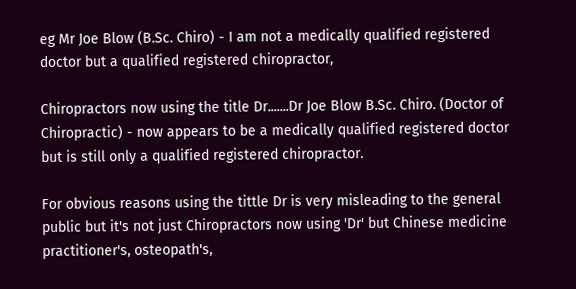eg Mr Joe Blow (B.Sc. Chiro) - I am not a medically qualified registered doctor but a qualified registered chiropractor,

Chiropractors now using the title Dr.......Dr Joe Blow B.Sc. Chiro. (Doctor of Chiropractic) - now appears to be a medically qualified registered doctor but is still only a qualified registered chiropractor.

For obvious reasons using the tittle Dr is very misleading to the general public but it's not just Chiropractors now using 'Dr' but Chinese medicine practitioner's, osteopath's,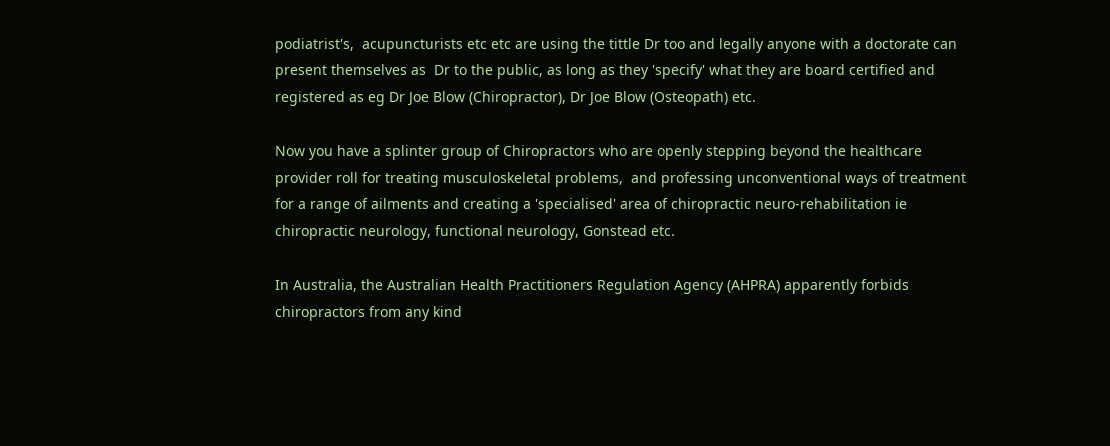podiatrist's,  acupuncturists etc etc are using the tittle Dr too and legally anyone with a doctorate can present themselves as  Dr to the public, as long as they 'specify' what they are board certified and registered as eg Dr Joe Blow (Chiropractor), Dr Joe Blow (Osteopath) etc.

Now you have a splinter group of Chiropractors who are openly stepping beyond the healthcare provider roll for treating musculoskeletal problems,  and professing unconventional ways of treatment for a range of ailments and creating a 'specialised' area of chiropractic neuro-rehabilitation ie chiropractic neurology, functional neurology, Gonstead etc.

In Australia, the Australian Health Practitioners Regulation Agency (AHPRA) apparently forbids chiropractors from any kind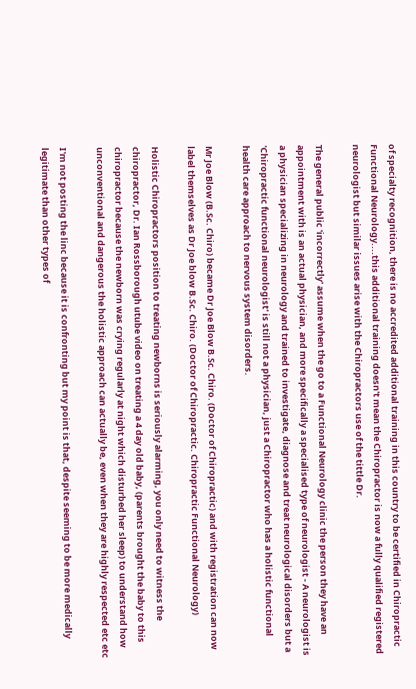of specialty recognition, there is no accredited additional training in this country to be certified in Chiropractic Functional Neurology....this additional training doesn't mean the Chiropractor is now a fully qualified registered neurologist but similar issues arise with the Chiropractors use of the tittle Dr.

The general public 'incorrectly' assume when the go to a Functional Neurology clinic the person they have an appointment with is an actual physician, and more specifically a specialised type of neurologist - A neurologist is a physician specializing in neurology and trained to investigate, diagnose and treat neurological disorders but a 'Chiropractic functional neurologist' is still not a physician, just a Chiropractor who has a holistic functional health care approach to nervous system disorders.

Mr Joe Blow (B.Sc. Chiro) became Dr Joe Blow B.Sc. Chiro. (Doctor of Chiropractic) and with registration can now label themselves as Dr Joe blow B.Sc. Chiro. (Doctor of Chiropractic. Chiropractic Functional Neurology)

Holistic Chiropractors position to treating newborns is seriously alarming, you only need to witness the chiropractor, Dr. Ian Rossborough utube video on treating a 4 day old baby, (parents brought the baby to this chiropractor because the newborn was crying regularly at night which disturbed her sleep) to understand how unconventional and dangerous the holistic approach can actually be, even when they are highly respected etc etc

I'm not posting the linc because it is confronting but my point is that, despite seeming to be more medically legitimate than other types of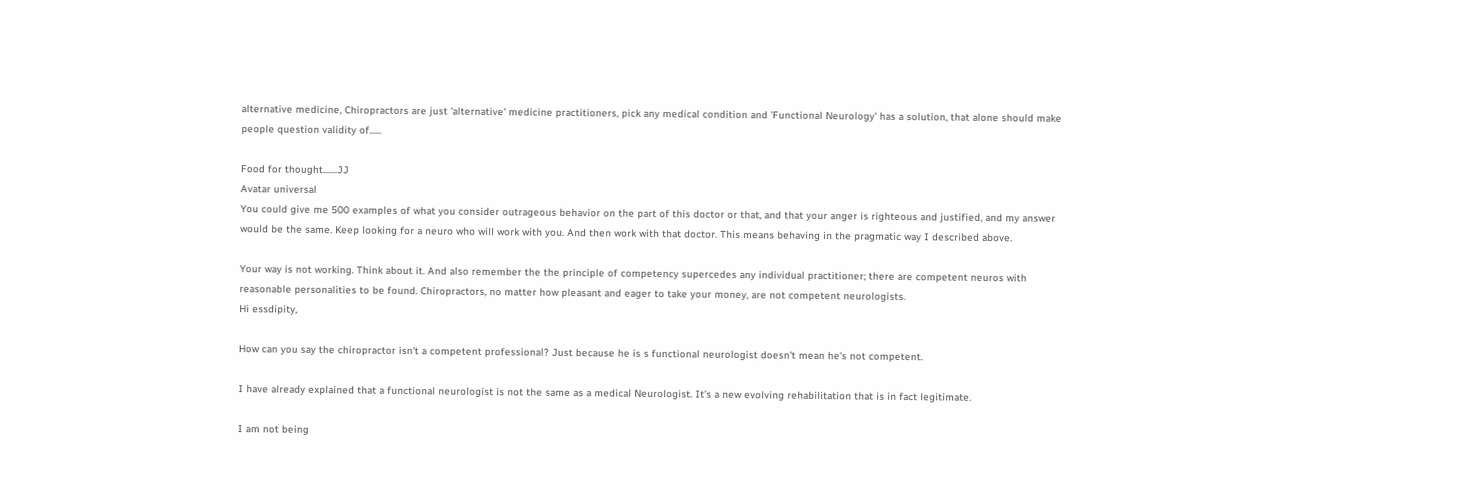alternative medicine, Chiropractors are just 'alternative' medicine practitioners, pick any medical condition and 'Functional Neurology' has a solution, that alone should make people question validity of......

Food for thought.......JJ
Avatar universal
You could give me 500 examples of what you consider outrageous behavior on the part of this doctor or that, and that your anger is righteous and justified, and my answer would be the same. Keep looking for a neuro who will work with you. And then work with that doctor. This means behaving in the pragmatic way I described above.

Your way is not working. Think about it. And also remember the the principle of competency supercedes any individual practitioner; there are competent neuros with reasonable personalities to be found. Chiropractors, no matter how pleasant and eager to take your money, are not competent neurologists.
Hi essdipity,

How can you say the chiropractor isn't a competent professional? Just because he is s functional neurologist doesn't mean he's not competent.

I have already explained that a functional neurologist is not the same as a medical Neurologist. It's a new evolving rehabilitation that is in fact legitimate.

I am not being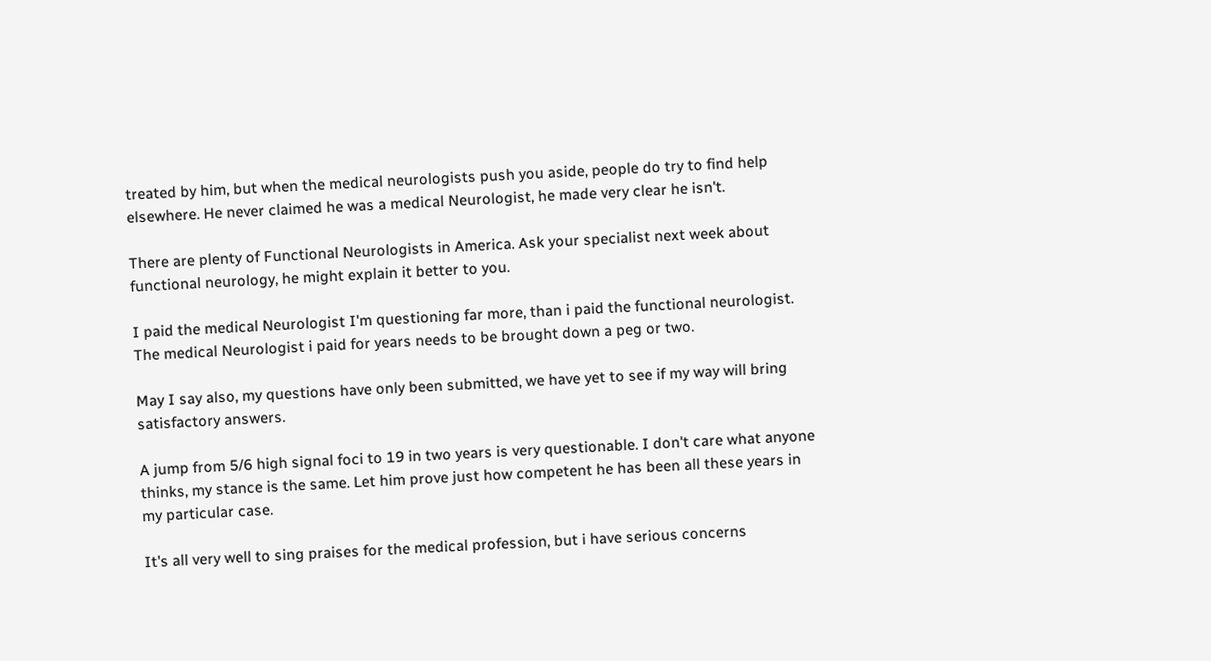treated by him, but when the medical neurologists push you aside, people do try to find help elsewhere. He never claimed he was a medical Neurologist, he made very clear he isn't.

There are plenty of Functional Neurologists in America. Ask your specialist next week about functional neurology, he might explain it better to you.

I paid the medical Neurologist I'm questioning far more, than i paid the functional neurologist. The medical Neurologist i paid for years needs to be brought down a peg or two.

May I say also, my questions have only been submitted, we have yet to see if my way will bring satisfactory answers.

A jump from 5/6 high signal foci to 19 in two years is very questionable. I don't care what anyone thinks, my stance is the same. Let him prove just how competent he has been all these years in my particular case.

It's all very well to sing praises for the medical profession, but i have serious concerns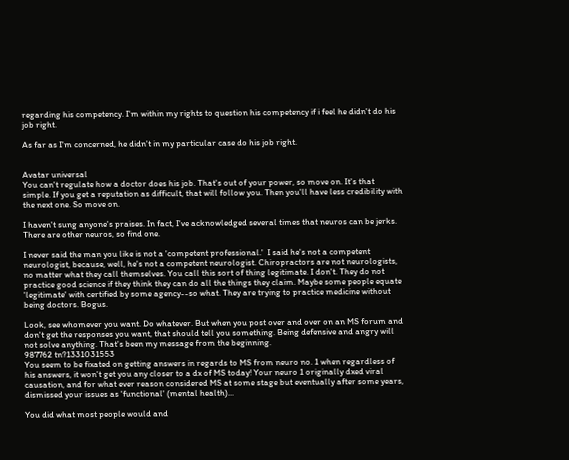regarding his competency. I'm within my rights to question his competency if i feel he didn't do his job right.

As far as I'm concerned, he didn't in my particular case do his job right.


Avatar universal
You can't regulate how a doctor does his job. That's out of your power, so move on. It's that simple. If you get a reputation as difficult, that will follow you. Then you'll have less credibility with the next one. So move on.

I haven't sung anyone's praises. In fact, I've acknowledged several times that neuros can be jerks. There are other neuros, so find one.

I never said the man you like is not a 'competent professional.'  I said he's not a competent neurologist, because, well, he's not a competent neurologist. Chiropractors are not neurologists, no matter what they call themselves. You call this sort of thing legitimate. I don't. They do not practice good science if they think they can do all the things they claim. Maybe some people equate 'legitimate' with certified by some agency--so what. They are trying to practice medicine without being doctors. Bogus.

Look, see whomever you want. Do whatever. But when you post over and over on an MS forum and don't get the responses you want, that should tell you something. Being defensive and angry will not solve anything. That's been my message from the beginning.
987762 tn?1331031553
You seem to be fixated on getting answers in regards to MS from neuro no. 1 when regardless of his answers, it won't get you any closer to a dx of MS today! Your neuro 1 originally dxed viral causation, and for what ever reason considered MS at some stage but eventually after some years, dismissed your issues as 'functional' (mental health)...

You did what most people would and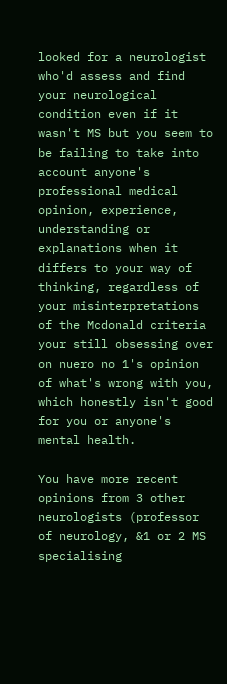looked for a neurologist who'd assess and find your neurological condition even if it wasn't MS but you seem to be failing to take into account anyone's professional medical opinion, experience, understanding or explanations when it differs to your way of thinking, regardless of your misinterpretations of the Mcdonald criteria your still obsessing over on nuero no 1's opinion of what's wrong with you, which honestly isn't good for you or anyone's mental health.

You have more recent opinions from 3 other neurologists (professor of neurology, &1 or 2 MS specialising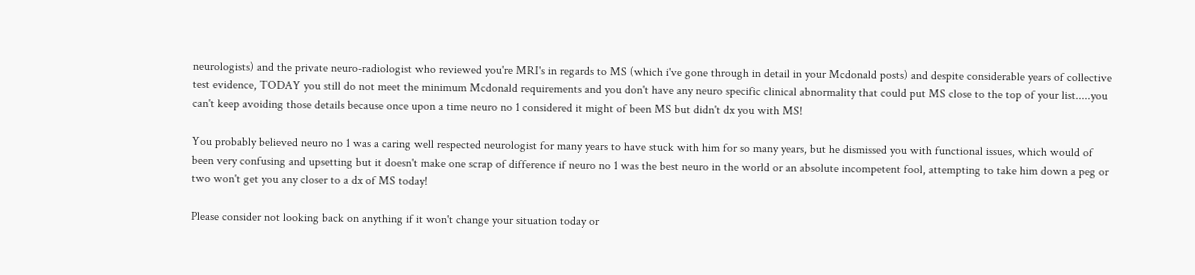neurologists) and the private neuro-radiologist who reviewed you're MRI's in regards to MS (which i've gone through in detail in your Mcdonald posts) and despite considerable years of collective test evidence, TODAY you still do not meet the minimum Mcdonald requirements and you don't have any neuro specific clinical abnormality that could put MS close to the top of your list.....you can't keep avoiding those details because once upon a time neuro no 1 considered it might of been MS but didn't dx you with MS!

You probably believed neuro no 1 was a caring well respected neurologist for many years to have stuck with him for so many years, but he dismissed you with functional issues, which would of been very confusing and upsetting but it doesn't make one scrap of difference if neuro no 1 was the best neuro in the world or an absolute incompetent fool, attempting to take him down a peg or two won't get you any closer to a dx of MS today!

Please consider not looking back on anything if it won't change your situation today or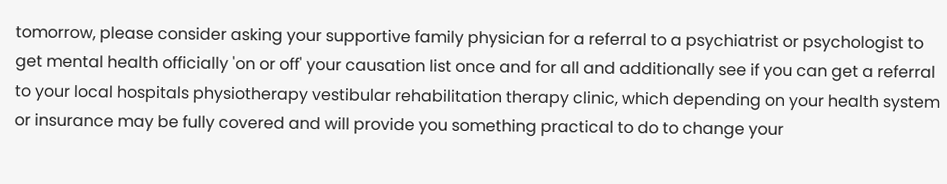tomorrow, please consider asking your supportive family physician for a referral to a psychiatrist or psychologist to get mental health officially 'on or off' your causation list once and for all and additionally see if you can get a referral to your local hospitals physiotherapy vestibular rehabilitation therapy clinic, which depending on your health system or insurance may be fully covered and will provide you something practical to do to change your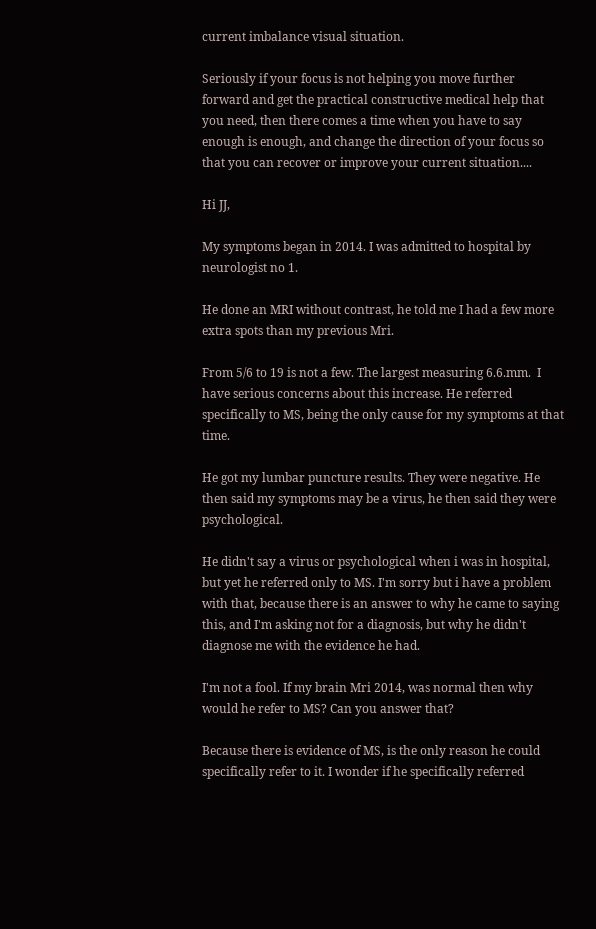current imbalance visual situation.

Seriously if your focus is not helping you move further forward and get the practical constructive medical help that you need, then there comes a time when you have to say enough is enough, and change the direction of your focus so that you can recover or improve your current situation....

Hi JJ,

My symptoms began in 2014. I was admitted to hospital by neurologist no 1.

He done an MRI without contrast, he told me I had a few more extra spots than my previous Mri.

From 5/6 to 19 is not a few. The largest measuring 6.6.mm.  I have serious concerns about this increase. He referred specifically to MS, being the only cause for my symptoms at that time.

He got my lumbar puncture results. They were negative. He then said my symptoms may be a virus, he then said they were psychological.

He didn't say a virus or psychological when i was in hospital, but yet he referred only to MS. I'm sorry but i have a problem with that, because there is an answer to why he came to saying this, and I'm asking not for a diagnosis, but why he didn't diagnose me with the evidence he had.

I'm not a fool. If my brain Mri 2014, was normal then why would he refer to MS? Can you answer that?

Because there is evidence of MS, is the only reason he could specifically refer to it. I wonder if he specifically referred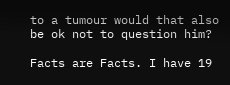to a tumour would that also be ok not to question him?

Facts are Facts. I have 19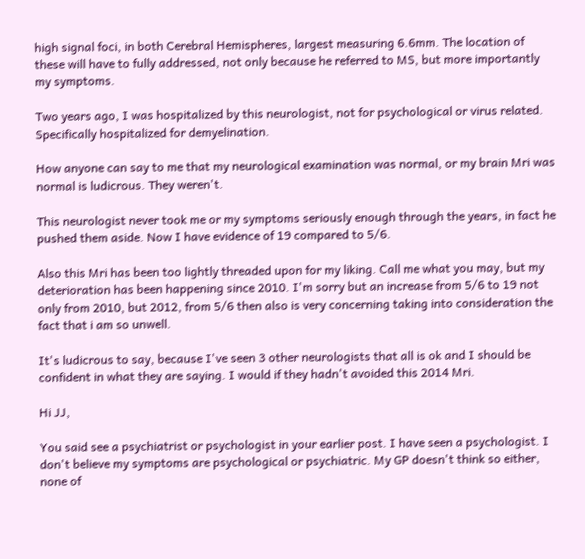high signal foci, in both Cerebral Hemispheres, largest measuring 6.6mm. The location of these will have to fully addressed, not only because he referred to MS, but more importantly my symptoms.

Two years ago, I was hospitalized by this neurologist, not for psychological or virus related. Specifically hospitalized for demyelination.

How anyone can say to me that my neurological examination was normal, or my brain Mri was normal is ludicrous. They weren't.

This neurologist never took me or my symptoms seriously enough through the years, in fact he pushed them aside. Now I have evidence of 19 compared to 5/6.

Also this Mri has been too lightly threaded upon for my liking. Call me what you may, but my deterioration has been happening since 2010. I'm sorry but an increase from 5/6 to 19 not only from 2010, but 2012, from 5/6 then also is very concerning taking into consideration the fact that i am so unwell.

It's ludicrous to say, because I've seen 3 other neurologists that all is ok and I should be confident in what they are saying. I would if they hadn't avoided this 2014 Mri.

Hi JJ,

You said see a psychiatrist or psychologist in your earlier post. I have seen a psychologist. I don't believe my symptoms are psychological or psychiatric. My GP doesn't think so either, none of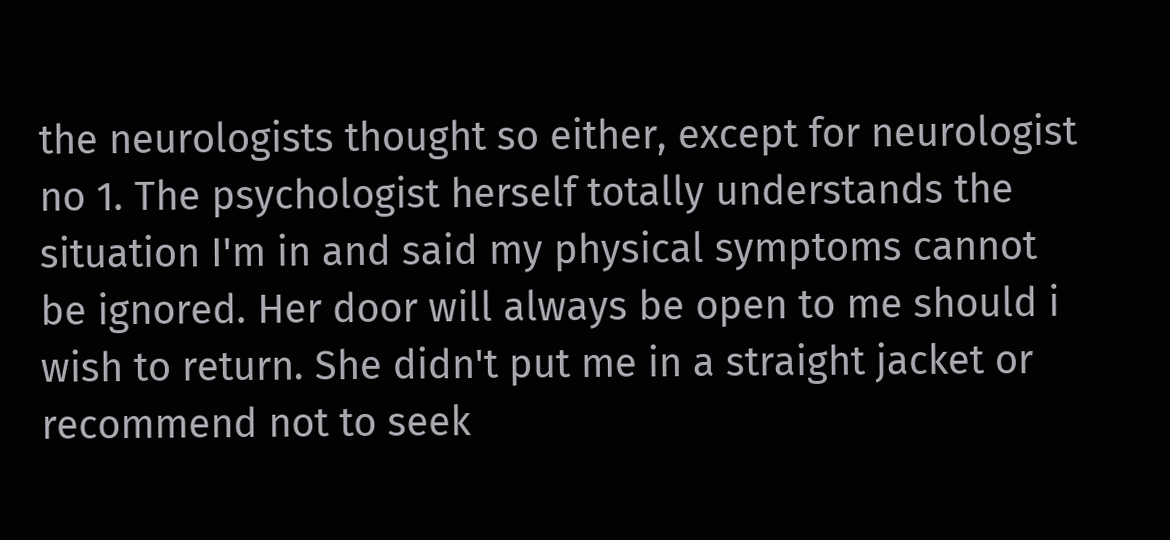the neurologists thought so either, except for neurologist no 1. The psychologist herself totally understands the situation I'm in and said my physical symptoms cannot be ignored. Her door will always be open to me should i wish to return. She didn't put me in a straight jacket or recommend not to seek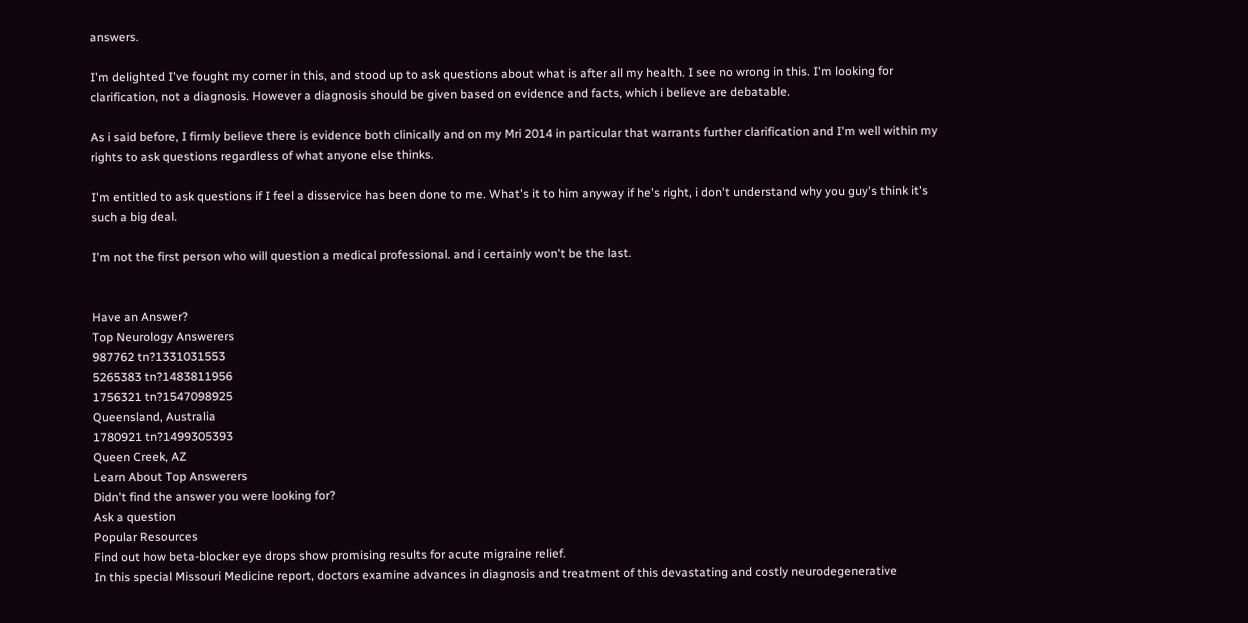answers.

I'm delighted I've fought my corner in this, and stood up to ask questions about what is after all my health. I see no wrong in this. I'm looking for clarification, not a diagnosis. However a diagnosis should be given based on evidence and facts, which i believe are debatable.

As i said before, I firmly believe there is evidence both clinically and on my Mri 2014 in particular that warrants further clarification and I'm well within my rights to ask questions regardless of what anyone else thinks.

I'm entitled to ask questions if I feel a disservice has been done to me. What's it to him anyway if he's right, i don't understand why you guy's think it's such a big deal.

I'm not the first person who will question a medical professional. and i certainly won't be the last.


Have an Answer?
Top Neurology Answerers
987762 tn?1331031553
5265383 tn?1483811956
1756321 tn?1547098925
Queensland, Australia
1780921 tn?1499305393
Queen Creek, AZ
Learn About Top Answerers
Didn't find the answer you were looking for?
Ask a question
Popular Resources
Find out how beta-blocker eye drops show promising results for acute migraine relief.
In this special Missouri Medicine report, doctors examine advances in diagnosis and treatment of this devastating and costly neurodegenerative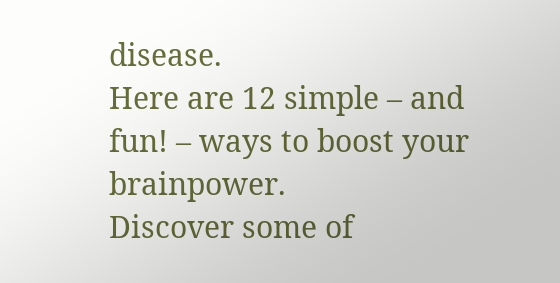disease.
Here are 12 simple – and fun! – ways to boost your brainpower.
Discover some of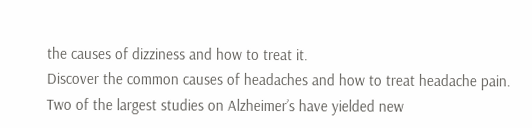the causes of dizziness and how to treat it.
Discover the common causes of headaches and how to treat headache pain.
Two of the largest studies on Alzheimer’s have yielded new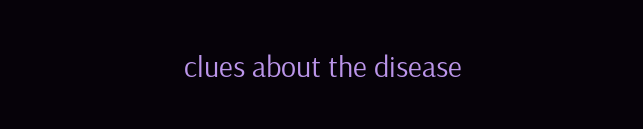clues about the disease